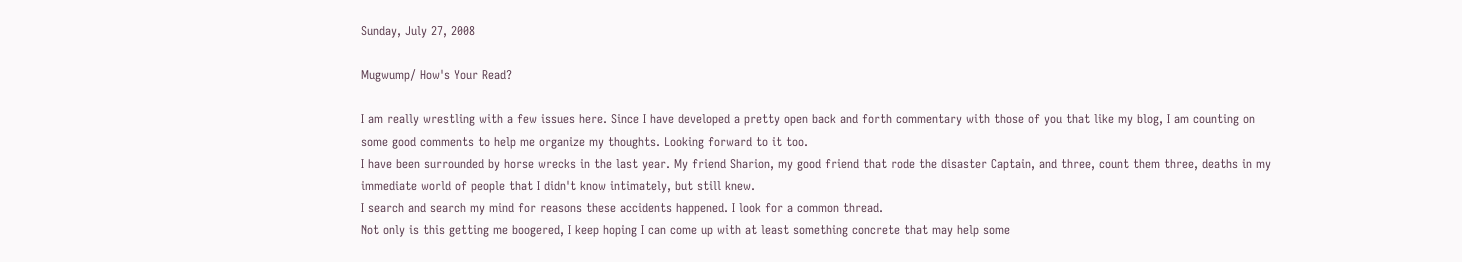Sunday, July 27, 2008

Mugwump/ How's Your Read?

I am really wrestling with a few issues here. Since I have developed a pretty open back and forth commentary with those of you that like my blog, I am counting on some good comments to help me organize my thoughts. Looking forward to it too.
I have been surrounded by horse wrecks in the last year. My friend Sharion, my good friend that rode the disaster Captain, and three, count them three, deaths in my immediate world of people that I didn't know intimately, but still knew.
I search and search my mind for reasons these accidents happened. I look for a common thread.
Not only is this getting me boogered, I keep hoping I can come up with at least something concrete that may help some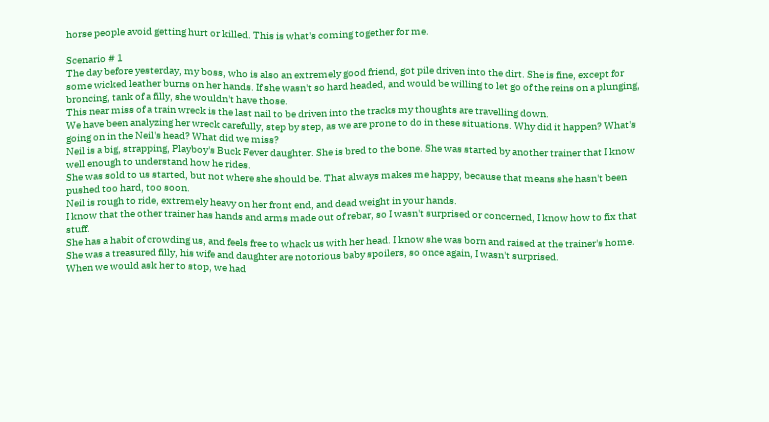horse people avoid getting hurt or killed. This is what's coming together for me.

Scenario # 1
The day before yesterday, my boss, who is also an extremely good friend, got pile driven into the dirt. She is fine, except for some wicked leather burns on her hands. If she wasn't so hard headed, and would be willing to let go of the reins on a plunging, broncing, tank of a filly, she wouldn't have those.
This near miss of a train wreck is the last nail to be driven into the tracks my thoughts are travelling down.
We have been analyzing her wreck carefully, step by step, as we are prone to do in these situations. Why did it happen? What's going on in the Neil's head? What did we miss?
Neil is a big, strapping, Playboy's Buck Fever daughter. She is bred to the bone. She was started by another trainer that I know well enough to understand how he rides.
She was sold to us started, but not where she should be. That always makes me happy, because that means she hasn't been pushed too hard, too soon.
Neil is rough to ride, extremely heavy on her front end, and dead weight in your hands.
I know that the other trainer has hands and arms made out of rebar, so I wasn't surprised or concerned, I know how to fix that stuff.
She has a habit of crowding us, and feels free to whack us with her head. I know she was born and raised at the trainer's home. She was a treasured filly, his wife and daughter are notorious baby spoilers, so once again, I wasn't surprised.
When we would ask her to stop, we had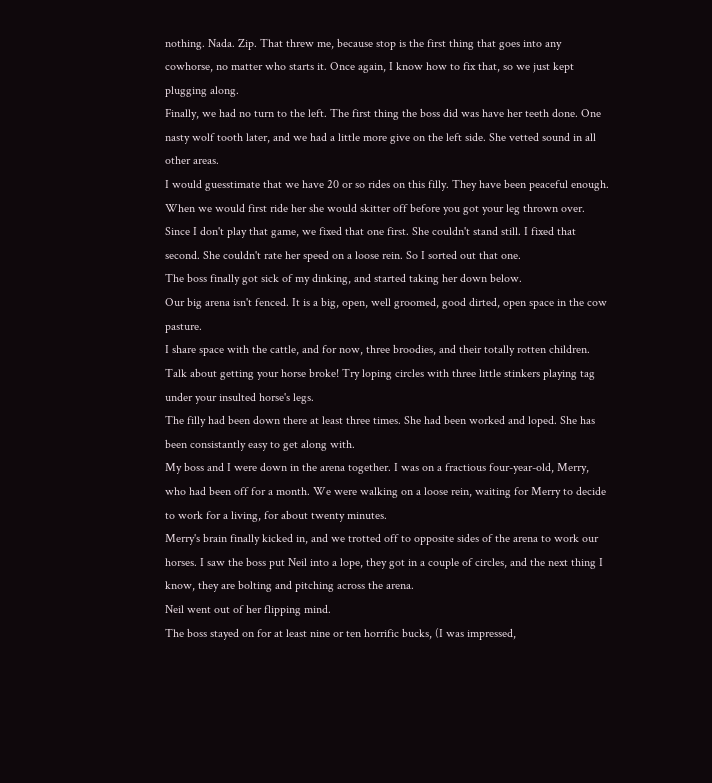nothing. Nada. Zip. That threw me, because stop is the first thing that goes into any cowhorse, no matter who starts it. Once again, I know how to fix that, so we just kept plugging along.
Finally, we had no turn to the left. The first thing the boss did was have her teeth done. One nasty wolf tooth later, and we had a little more give on the left side. She vetted sound in all other areas.
I would guesstimate that we have 20 or so rides on this filly. They have been peaceful enough. When we would first ride her she would skitter off before you got your leg thrown over. Since I don't play that game, we fixed that one first. She couldn't stand still. I fixed that second. She couldn't rate her speed on a loose rein. So I sorted out that one.
The boss finally got sick of my dinking, and started taking her down below.
Our big arena isn't fenced. It is a big, open, well groomed, good dirted, open space in the cow pasture.
I share space with the cattle, and for now, three broodies, and their totally rotten children.
Talk about getting your horse broke! Try loping circles with three little stinkers playing tag under your insulted horse's legs.
The filly had been down there at least three times. She had been worked and loped. She has been consistantly easy to get along with.
My boss and I were down in the arena together. I was on a fractious four-year-old, Merry, who had been off for a month. We were walking on a loose rein, waiting for Merry to decide to work for a living, for about twenty minutes.
Merry's brain finally kicked in, and we trotted off to opposite sides of the arena to work our horses. I saw the boss put Neil into a lope, they got in a couple of circles, and the next thing I know, they are bolting and pitching across the arena.
Neil went out of her flipping mind.
The boss stayed on for at least nine or ten horrific bucks, (I was impressed,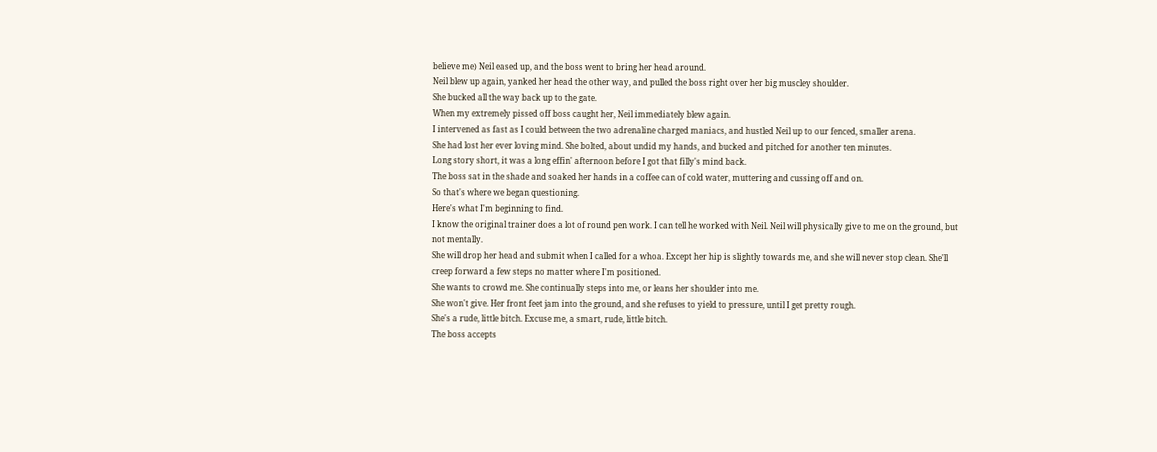believe me) Neil eased up, and the boss went to bring her head around.
Neil blew up again, yanked her head the other way, and pulled the boss right over her big muscley shoulder.
She bucked all the way back up to the gate.
When my extremely pissed off boss caught her, Neil immediately blew again.
I intervened as fast as I could between the two adrenaline charged maniacs, and hustled Neil up to our fenced, smaller arena.
She had lost her ever loving mind. She bolted, about undid my hands, and bucked and pitched for another ten minutes.
Long story short, it was a long effin' afternoon before I got that filly's mind back.
The boss sat in the shade and soaked her hands in a coffee can of cold water, muttering and cussing off and on.
So that's where we began questioning.
Here's what I'm beginning to find.
I know the original trainer does a lot of round pen work. I can tell he worked with Neil. Neil will physically give to me on the ground, but not mentally.
She will drop her head and submit when I called for a whoa. Except her hip is slightly towards me, and she will never stop clean. She'll creep forward a few steps no matter where I'm positioned.
She wants to crowd me. She continually steps into me, or leans her shoulder into me.
She won't give. Her front feet jam into the ground, and she refuses to yield to pressure, until I get pretty rough.
She's a rude, little bitch. Excuse me, a smart, rude, little bitch.
The boss accepts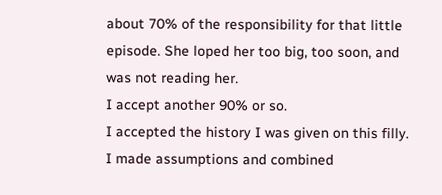about 70% of the responsibility for that little episode. She loped her too big, too soon, and was not reading her.
I accept another 90% or so.
I accepted the history I was given on this filly.
I made assumptions and combined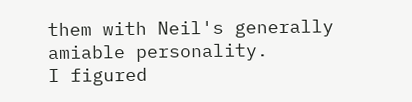them with Neil's generally amiable personality.
I figured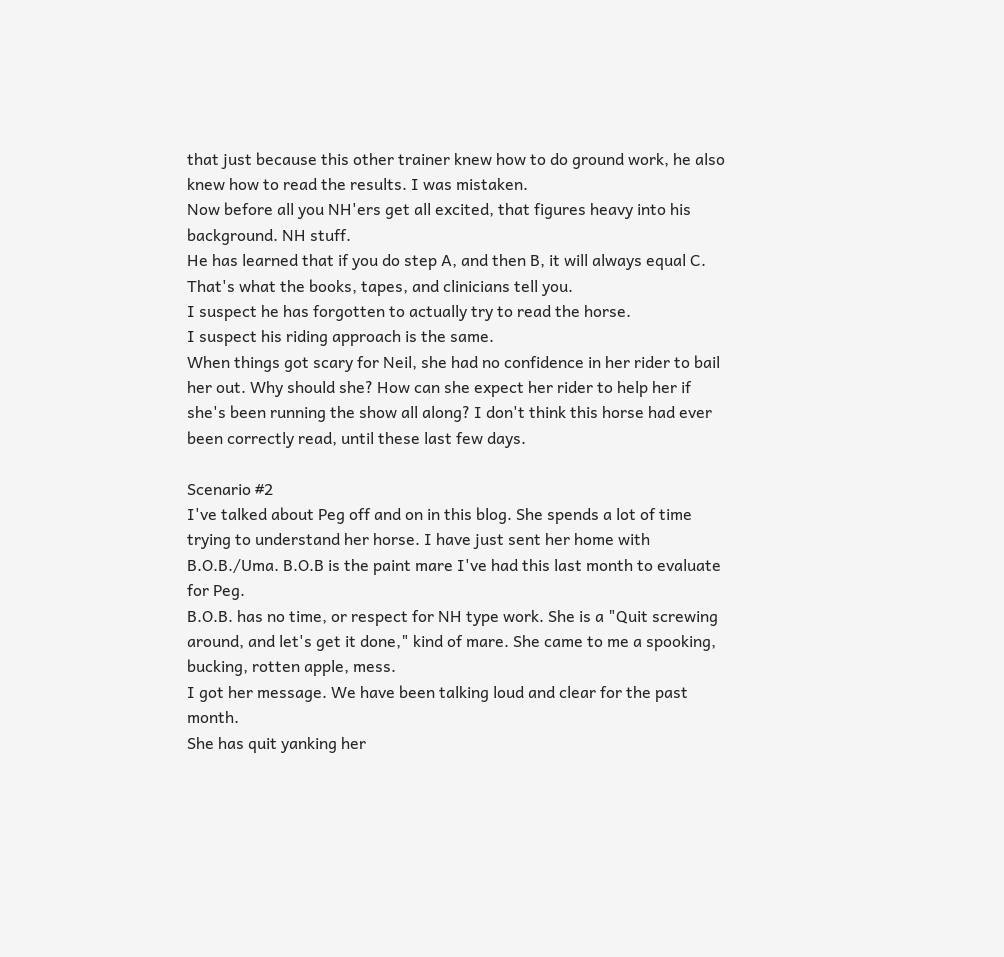that just because this other trainer knew how to do ground work, he also knew how to read the results. I was mistaken.
Now before all you NH'ers get all excited, that figures heavy into his background. NH stuff.
He has learned that if you do step A, and then B, it will always equal C. That's what the books, tapes, and clinicians tell you.
I suspect he has forgotten to actually try to read the horse.
I suspect his riding approach is the same.
When things got scary for Neil, she had no confidence in her rider to bail her out. Why should she? How can she expect her rider to help her if she's been running the show all along? I don't think this horse had ever been correctly read, until these last few days.

Scenario #2
I've talked about Peg off and on in this blog. She spends a lot of time trying to understand her horse. I have just sent her home with B.O.B./Uma. B.O.B is the paint mare I've had this last month to evaluate for Peg.
B.O.B. has no time, or respect for NH type work. She is a "Quit screwing around, and let's get it done," kind of mare. She came to me a spooking, bucking, rotten apple, mess.
I got her message. We have been talking loud and clear for the past month.
She has quit yanking her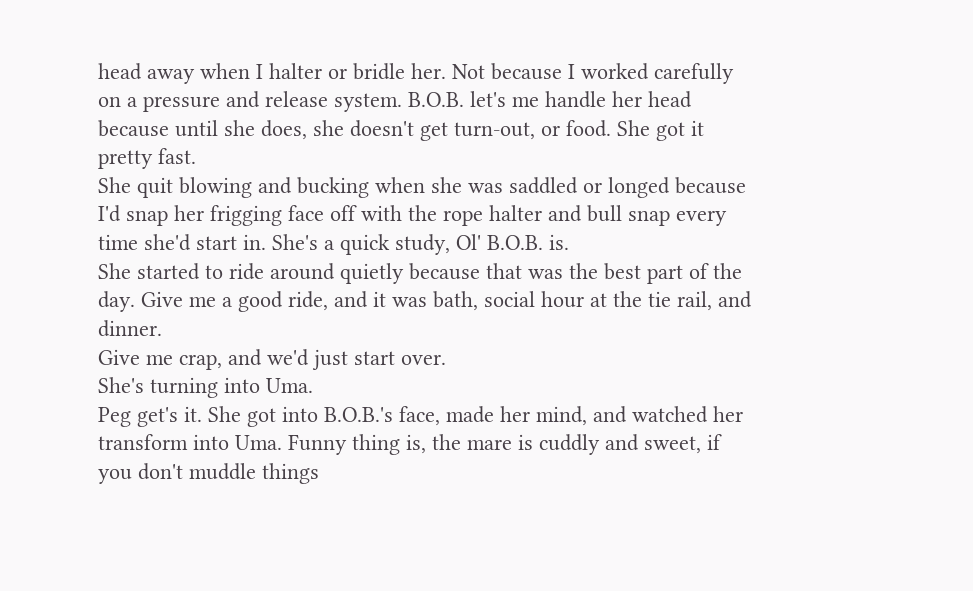head away when I halter or bridle her. Not because I worked carefully on a pressure and release system. B.O.B. let's me handle her head because until she does, she doesn't get turn-out, or food. She got it pretty fast.
She quit blowing and bucking when she was saddled or longed because I'd snap her frigging face off with the rope halter and bull snap every time she'd start in. She's a quick study, Ol' B.O.B. is.
She started to ride around quietly because that was the best part of the day. Give me a good ride, and it was bath, social hour at the tie rail, and dinner.
Give me crap, and we'd just start over.
She's turning into Uma.
Peg get's it. She got into B.O.B.'s face, made her mind, and watched her transform into Uma. Funny thing is, the mare is cuddly and sweet, if you don't muddle things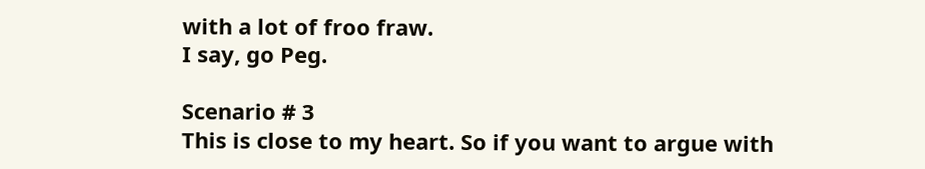with a lot of froo fraw.
I say, go Peg.

Scenario # 3
This is close to my heart. So if you want to argue with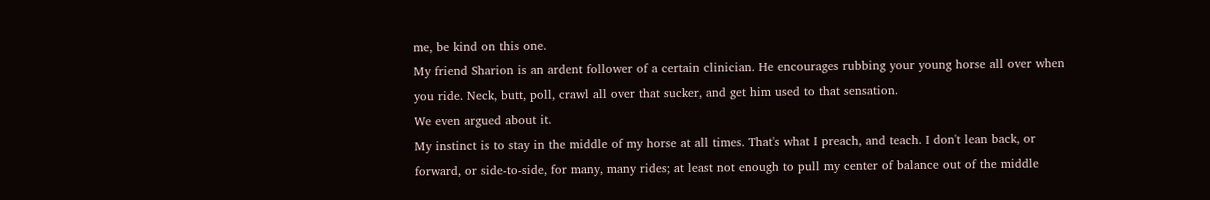me, be kind on this one.
My friend Sharion is an ardent follower of a certain clinician. He encourages rubbing your young horse all over when you ride. Neck, butt, poll, crawl all over that sucker, and get him used to that sensation.
We even argued about it.
My instinct is to stay in the middle of my horse at all times. That's what I preach, and teach. I don't lean back, or forward, or side-to-side, for many, many rides; at least not enough to pull my center of balance out of the middle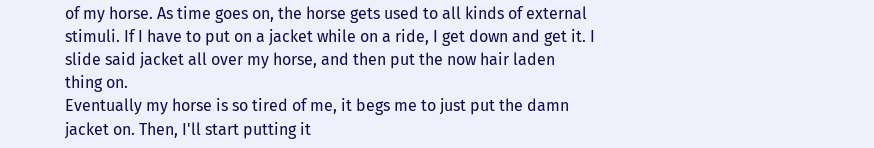of my horse. As time goes on, the horse gets used to all kinds of external stimuli. If I have to put on a jacket while on a ride, I get down and get it. I slide said jacket all over my horse, and then put the now hair laden thing on.
Eventually my horse is so tired of me, it begs me to just put the damn jacket on. Then, I'll start putting it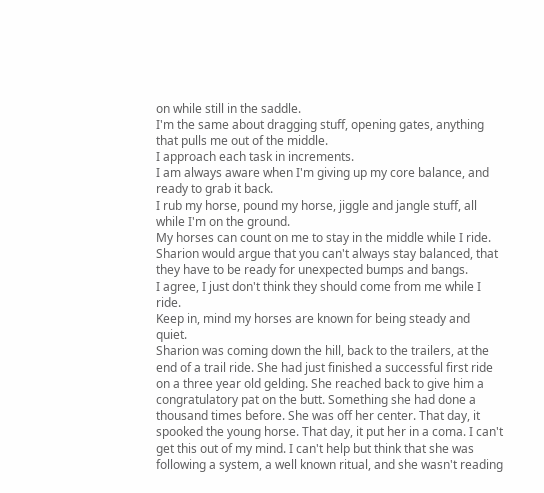on while still in the saddle.
I'm the same about dragging stuff, opening gates, anything that pulls me out of the middle.
I approach each task in increments.
I am always aware when I'm giving up my core balance, and ready to grab it back.
I rub my horse, pound my horse, jiggle and jangle stuff, all while I'm on the ground.
My horses can count on me to stay in the middle while I ride.
Sharion would argue that you can't always stay balanced, that they have to be ready for unexpected bumps and bangs.
I agree, I just don't think they should come from me while I ride.
Keep in, mind my horses are known for being steady and quiet.
Sharion was coming down the hill, back to the trailers, at the end of a trail ride. She had just finished a successful first ride on a three year old gelding. She reached back to give him a congratulatory pat on the butt. Something she had done a thousand times before. She was off her center. That day, it spooked the young horse. That day, it put her in a coma. I can't get this out of my mind. I can't help but think that she was following a system, a well known ritual, and she wasn't reading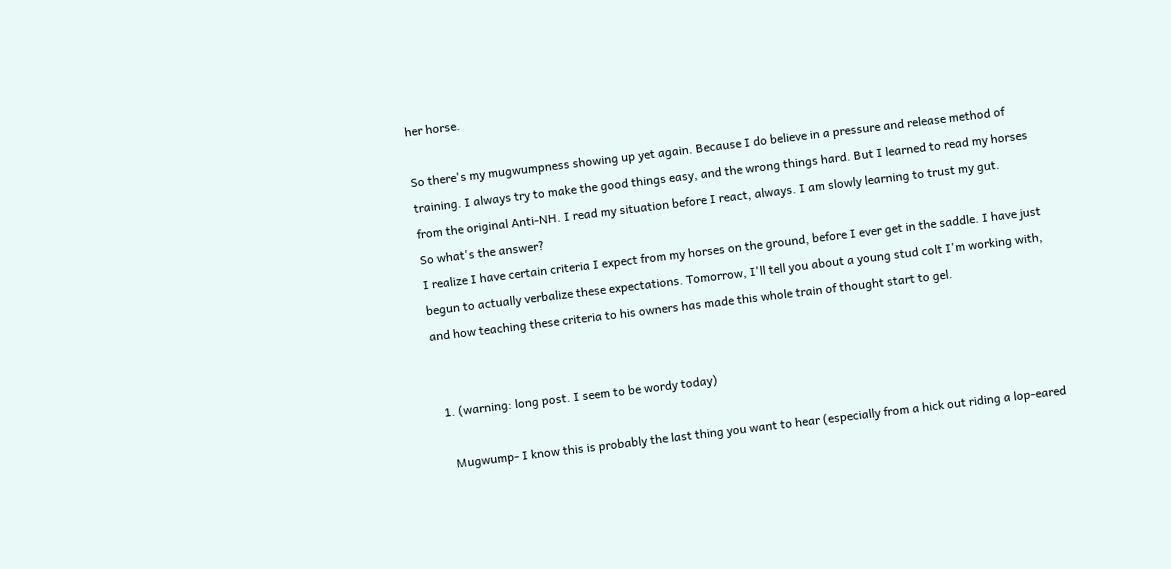her horse.

So there's my mugwumpness showing up yet again. Because I do believe in a pressure and release method of training. I always try to make the good things easy, and the wrong things hard. But I learned to read my horses from the original Anti-NH. I read my situation before I react, always. I am slowly learning to trust my gut.
So what's the answer?
I realize I have certain criteria I expect from my horses on the ground, before I ever get in the saddle. I have just begun to actually verbalize these expectations. Tomorrow, I'll tell you about a young stud colt I'm working with, and how teaching these criteria to his owners has made this whole train of thought start to gel.


  1. (warning: long post. I seem to be wordy today)

    Mugwump- I know this is probably the last thing you want to hear (especially from a hick out riding a lop-eared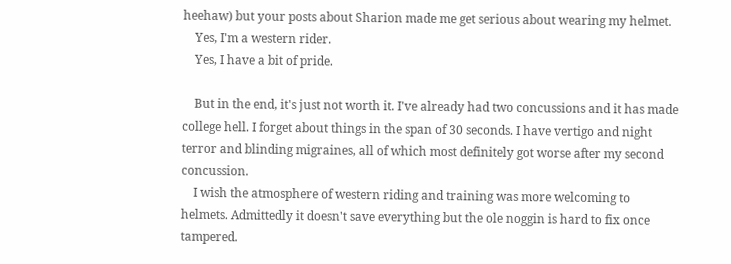heehaw) but your posts about Sharion made me get serious about wearing my helmet.
    Yes, I'm a western rider.
    Yes, I have a bit of pride.

    But in the end, it's just not worth it. I've already had two concussions and it has made college hell. I forget about things in the span of 30 seconds. I have vertigo and night terror and blinding migraines, all of which most definitely got worse after my second concussion.
    I wish the atmosphere of western riding and training was more welcoming to helmets. Admittedly it doesn't save everything but the ole noggin is hard to fix once tampered.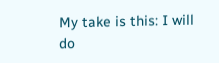My take is this: I will do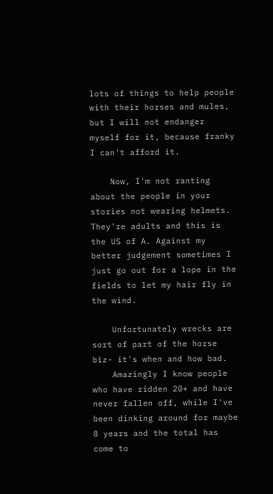lots of things to help people with their horses and mules, but I will not endanger myself for it, because franky I can't afford it.

    Now, I'm not ranting about the people in your stories not wearing helmets. They're adults and this is the US of A. Against my better judgement sometimes I just go out for a lope in the fields to let my hair fly in the wind.

    Unfortunately wrecks are sort of part of the horse biz- it's when and how bad.
    Amazingly I know people who have ridden 20+ and have never fallen off, while I've been dinking around for maybe 8 years and the total has come to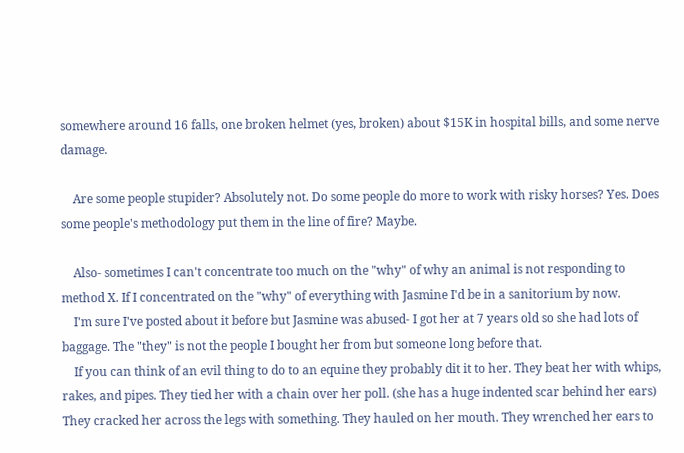somewhere around 16 falls, one broken helmet (yes, broken) about $15K in hospital bills, and some nerve damage.

    Are some people stupider? Absolutely not. Do some people do more to work with risky horses? Yes. Does some people's methodology put them in the line of fire? Maybe.

    Also- sometimes I can't concentrate too much on the "why" of why an animal is not responding to method X. If I concentrated on the "why" of everything with Jasmine I'd be in a sanitorium by now.
    I'm sure I've posted about it before but Jasmine was abused- I got her at 7 years old so she had lots of baggage. The "they" is not the people I bought her from but someone long before that.
    If you can think of an evil thing to do to an equine they probably dit it to her. They beat her with whips, rakes, and pipes. They tied her with a chain over her poll. (she has a huge indented scar behind her ears) They cracked her across the legs with something. They hauled on her mouth. They wrenched her ears to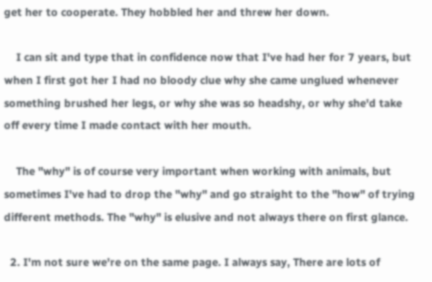get her to cooperate. They hobbled her and threw her down.

    I can sit and type that in confidence now that I've had her for 7 years, but when I first got her I had no bloody clue why she came unglued whenever something brushed her legs, or why she was so headshy, or why she'd take off every time I made contact with her mouth.

    The "why" is of course very important when working with animals, but sometimes I've had to drop the "why" and go straight to the "how" of trying different methods. The "why" is elusive and not always there on first glance.

  2. I'm not sure we're on the same page. I always say, There are lots of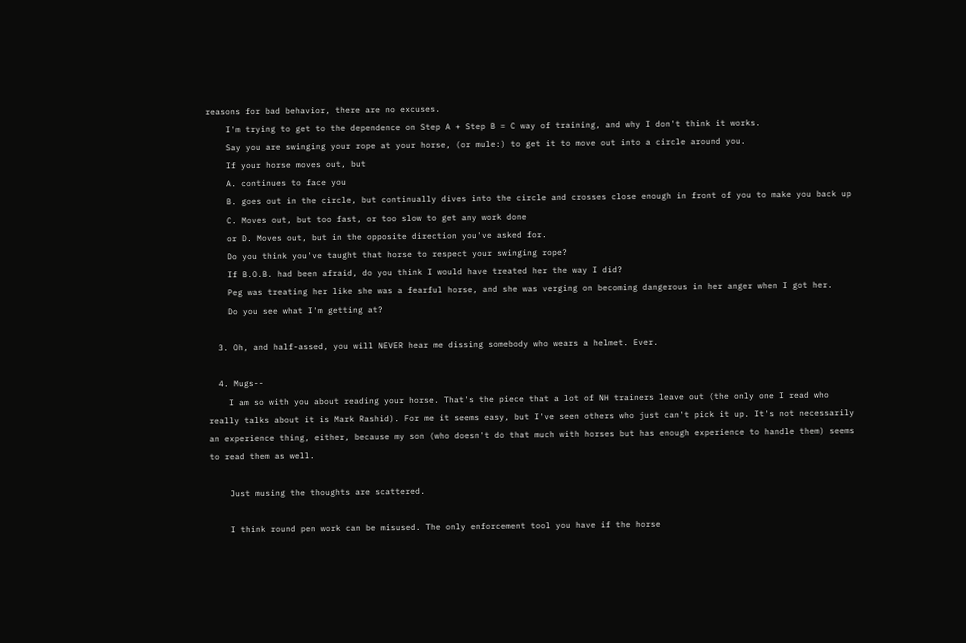reasons for bad behavior, there are no excuses.
    I'm trying to get to the dependence on Step A + Step B = C way of training, and why I don't think it works.
    Say you are swinging your rope at your horse, (or mule:) to get it to move out into a circle around you.
    If your horse moves out, but
    A. continues to face you
    B. goes out in the circle, but continually dives into the circle and crosses close enough in front of you to make you back up
    C. Moves out, but too fast, or too slow to get any work done
    or D. Moves out, but in the opposite direction you've asked for.
    Do you think you've taught that horse to respect your swinging rope?
    If B.O.B. had been afraid, do you think I would have treated her the way I did?
    Peg was treating her like she was a fearful horse, and she was verging on becoming dangerous in her anger when I got her.
    Do you see what I'm getting at?

  3. Oh, and half-assed, you will NEVER hear me dissing somebody who wears a helmet. Ever.

  4. Mugs--
    I am so with you about reading your horse. That's the piece that a lot of NH trainers leave out (the only one I read who really talks about it is Mark Rashid). For me it seems easy, but I've seen others who just can't pick it up. It's not necessarily an experience thing, either, because my son (who doesn't do that much with horses but has enough experience to handle them) seems to read them as well.

    Just musing the thoughts are scattered.

    I think round pen work can be misused. The only enforcement tool you have if the horse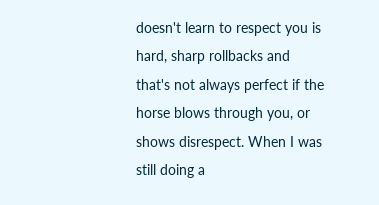doesn't learn to respect you is hard, sharp rollbacks and that's not always perfect if the horse blows through you, or shows disrespect. When I was still doing a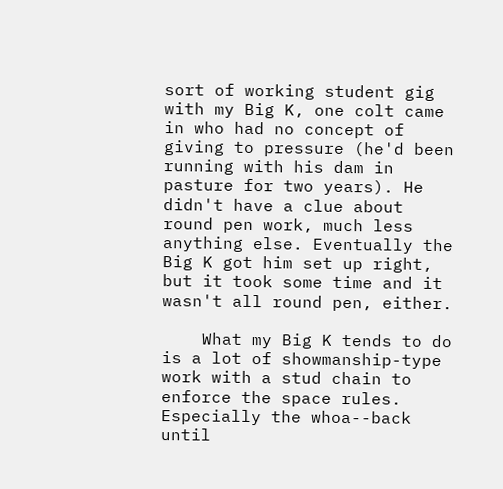sort of working student gig with my Big K, one colt came in who had no concept of giving to pressure (he'd been running with his dam in pasture for two years). He didn't have a clue about round pen work, much less anything else. Eventually the Big K got him set up right, but it took some time and it wasn't all round pen, either.

    What my Big K tends to do is a lot of showmanship-type work with a stud chain to enforce the space rules. Especially the whoa--back until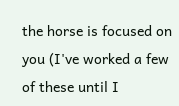the horse is focused on you (I've worked a few of these until I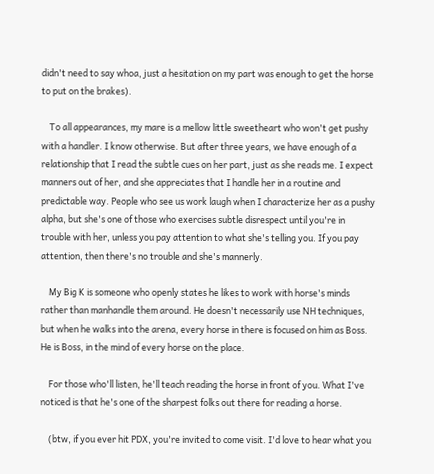didn't need to say whoa, just a hesitation on my part was enough to get the horse to put on the brakes).

    To all appearances, my mare is a mellow little sweetheart who won't get pushy with a handler. I know otherwise. But after three years, we have enough of a relationship that I read the subtle cues on her part, just as she reads me. I expect manners out of her, and she appreciates that I handle her in a routine and predictable way. People who see us work laugh when I characterize her as a pushy alpha, but she's one of those who exercises subtle disrespect until you're in trouble with her, unless you pay attention to what she's telling you. If you pay attention, then there's no trouble and she's mannerly.

    My Big K is someone who openly states he likes to work with horse's minds rather than manhandle them around. He doesn't necessarily use NH techniques, but when he walks into the arena, every horse in there is focused on him as Boss. He is Boss, in the mind of every horse on the place.

    For those who'll listen, he'll teach reading the horse in front of you. What I've noticed is that he's one of the sharpest folks out there for reading a horse.

    (btw, if you ever hit PDX, you're invited to come visit. I'd love to hear what you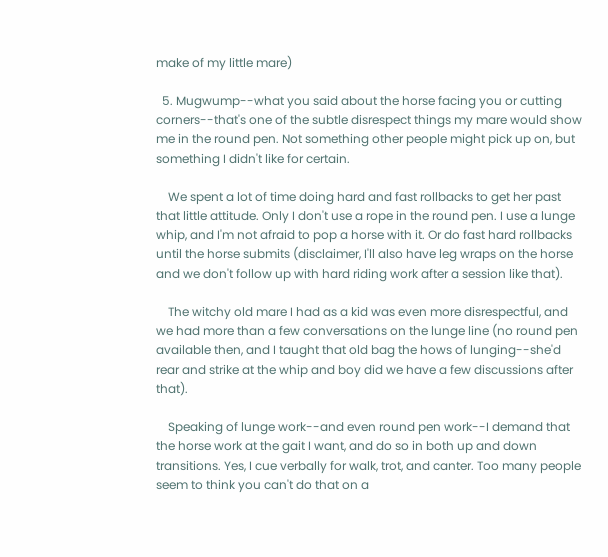make of my little mare)

  5. Mugwump--what you said about the horse facing you or cutting corners--that's one of the subtle disrespect things my mare would show me in the round pen. Not something other people might pick up on, but something I didn't like for certain.

    We spent a lot of time doing hard and fast rollbacks to get her past that little attitude. Only I don't use a rope in the round pen. I use a lunge whip, and I'm not afraid to pop a horse with it. Or do fast hard rollbacks until the horse submits (disclaimer, I'll also have leg wraps on the horse and we don't follow up with hard riding work after a session like that).

    The witchy old mare I had as a kid was even more disrespectful, and we had more than a few conversations on the lunge line (no round pen available then, and I taught that old bag the hows of lunging--she'd rear and strike at the whip and boy did we have a few discussions after that).

    Speaking of lunge work--and even round pen work--I demand that the horse work at the gait I want, and do so in both up and down transitions. Yes, I cue verbally for walk, trot, and canter. Too many people seem to think you can't do that on a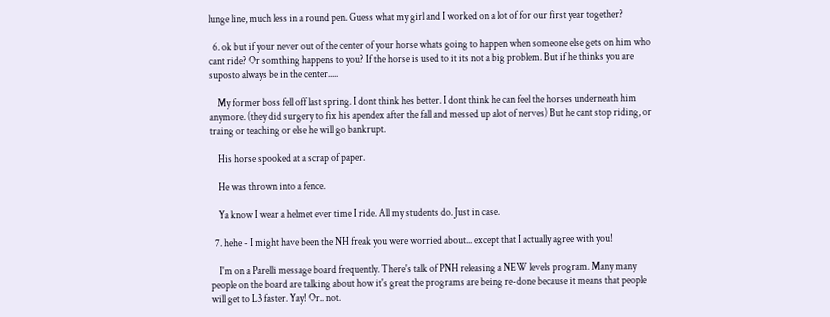lunge line, much less in a round pen. Guess what my girl and I worked on a lot of for our first year together?

  6. ok but if your never out of the center of your horse whats going to happen when someone else gets on him who cant ride? Or somthing happens to you? If the horse is used to it its not a big problem. But if he thinks you are suposto always be in the center.....

    My former boss fell off last spring. I dont think hes better. I dont think he can feel the horses underneath him anymore. (they did surgery to fix his apendex after the fall and messed up alot of nerves) But he cant stop riding, or traing or teaching or else he will go bankrupt.

    His horse spooked at a scrap of paper.

    He was thrown into a fence.

    Ya know I wear a helmet ever time I ride. All my students do. Just in case.

  7. hehe - I might have been the NH freak you were worried about... except that I actually agree with you!

    I'm on a Parelli message board frequently. There's talk of PNH releasing a NEW levels program. Many many people on the board are talking about how it's great the programs are being re-done because it means that people will get to L3 faster. Yay! Or.. not.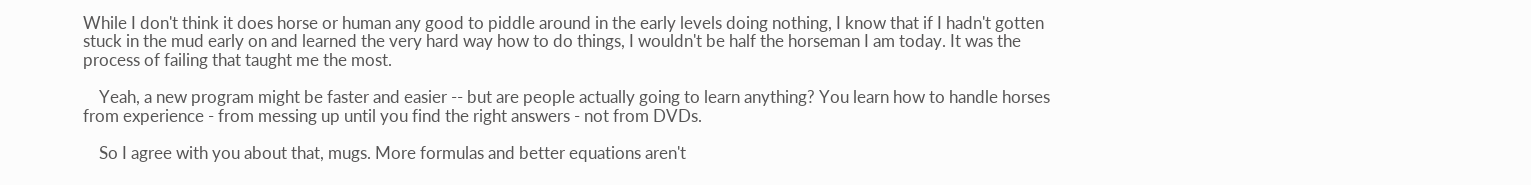While I don't think it does horse or human any good to piddle around in the early levels doing nothing, I know that if I hadn't gotten stuck in the mud early on and learned the very hard way how to do things, I wouldn't be half the horseman I am today. It was the process of failing that taught me the most.

    Yeah, a new program might be faster and easier -- but are people actually going to learn anything? You learn how to handle horses from experience - from messing up until you find the right answers - not from DVDs.

    So I agree with you about that, mugs. More formulas and better equations aren't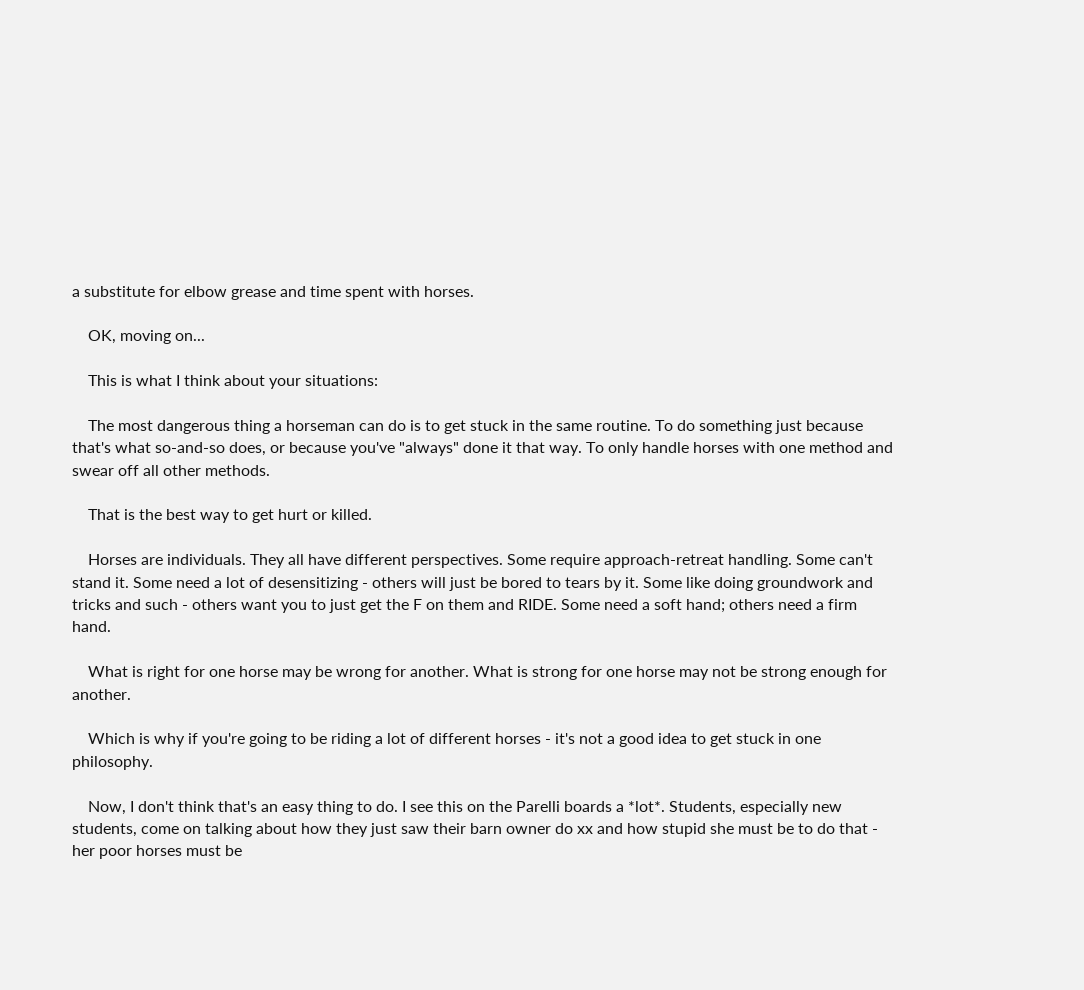a substitute for elbow grease and time spent with horses.

    OK, moving on...

    This is what I think about your situations:

    The most dangerous thing a horseman can do is to get stuck in the same routine. To do something just because that's what so-and-so does, or because you've "always" done it that way. To only handle horses with one method and swear off all other methods.

    That is the best way to get hurt or killed.

    Horses are individuals. They all have different perspectives. Some require approach-retreat handling. Some can't stand it. Some need a lot of desensitizing - others will just be bored to tears by it. Some like doing groundwork and tricks and such - others want you to just get the F on them and RIDE. Some need a soft hand; others need a firm hand.

    What is right for one horse may be wrong for another. What is strong for one horse may not be strong enough for another.

    Which is why if you're going to be riding a lot of different horses - it's not a good idea to get stuck in one philosophy.

    Now, I don't think that's an easy thing to do. I see this on the Parelli boards a *lot*. Students, especially new students, come on talking about how they just saw their barn owner do xx and how stupid she must be to do that - her poor horses must be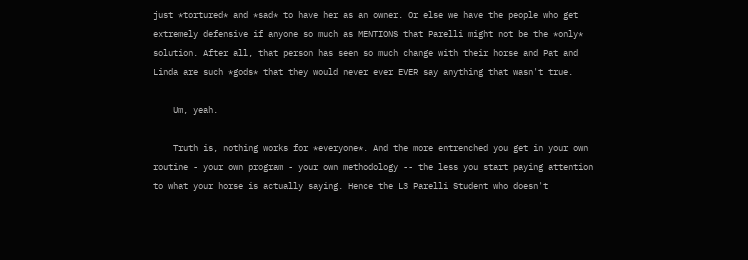just *tortured* and *sad* to have her as an owner. Or else we have the people who get extremely defensive if anyone so much as MENTIONS that Parelli might not be the *only* solution. After all, that person has seen so much change with their horse and Pat and Linda are such *gods* that they would never ever EVER say anything that wasn't true.

    Um, yeah.

    Truth is, nothing works for *everyone*. And the more entrenched you get in your own routine - your own program - your own methodology -- the less you start paying attention to what your horse is actually saying. Hence the L3 Parelli Student who doesn't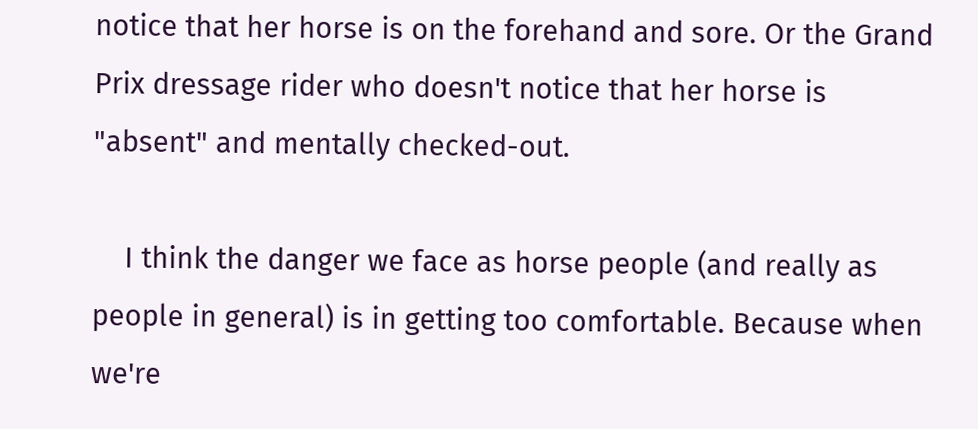notice that her horse is on the forehand and sore. Or the Grand Prix dressage rider who doesn't notice that her horse is "absent" and mentally checked-out.

    I think the danger we face as horse people (and really as people in general) is in getting too comfortable. Because when we're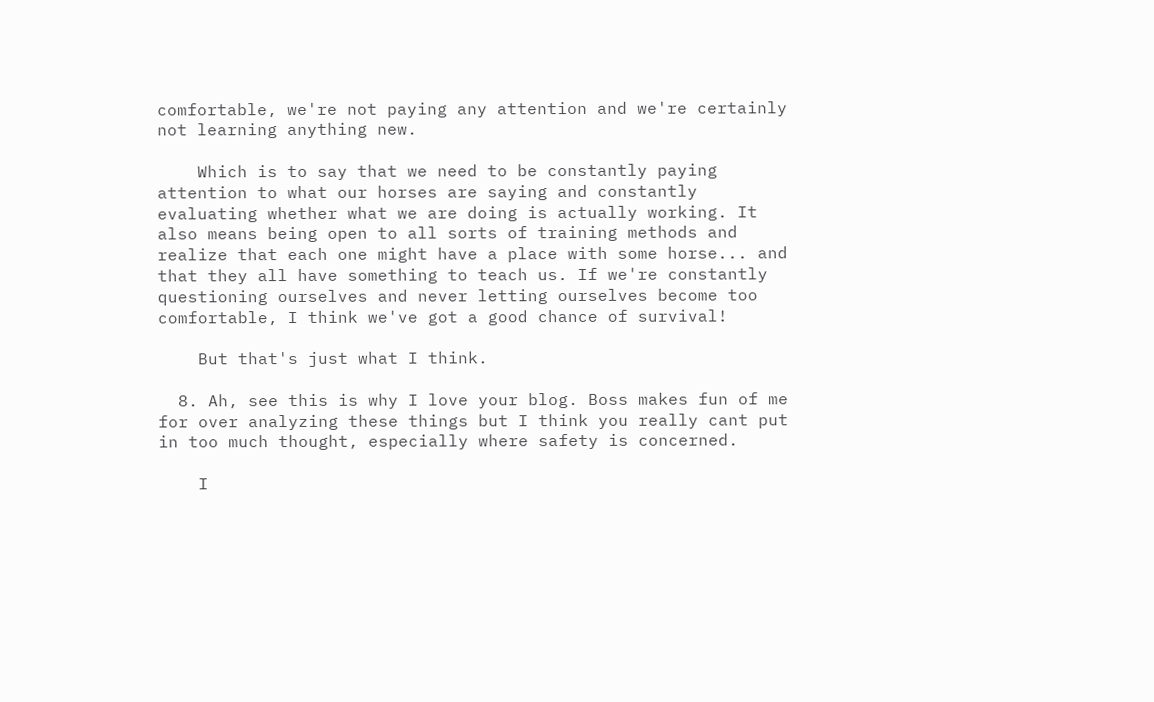comfortable, we're not paying any attention and we're certainly not learning anything new.

    Which is to say that we need to be constantly paying attention to what our horses are saying and constantly evaluating whether what we are doing is actually working. It also means being open to all sorts of training methods and realize that each one might have a place with some horse... and that they all have something to teach us. If we're constantly questioning ourselves and never letting ourselves become too comfortable, I think we've got a good chance of survival!

    But that's just what I think.

  8. Ah, see this is why I love your blog. Boss makes fun of me for over analyzing these things but I think you really cant put in too much thought, especially where safety is concerned.

    I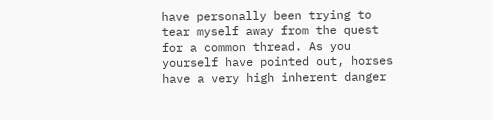have personally been trying to tear myself away from the quest for a common thread. As you yourself have pointed out, horses have a very high inherent danger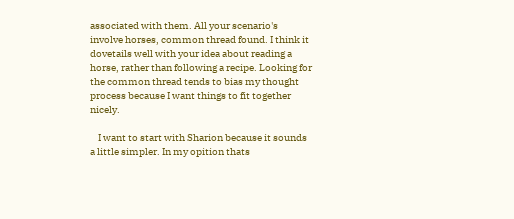associated with them. All your scenario's involve horses, common thread found. I think it dovetails well with your idea about reading a horse, rather than following a recipe. Looking for the common thread tends to bias my thought process because I want things to fit together nicely.

    I want to start with Sharion because it sounds a little simpler. In my opition thats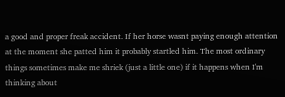a good and proper freak accident. If her horse wasnt paying enough attention at the moment she patted him it probably startled him. The most ordinary things sometimes make me shriek (just a little one) if it happens when I'm thinking about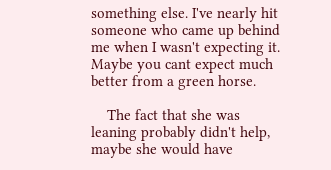something else. I've nearly hit someone who came up behind me when I wasn't expecting it. Maybe you cant expect much better from a green horse.

    The fact that she was leaning probably didn't help, maybe she would have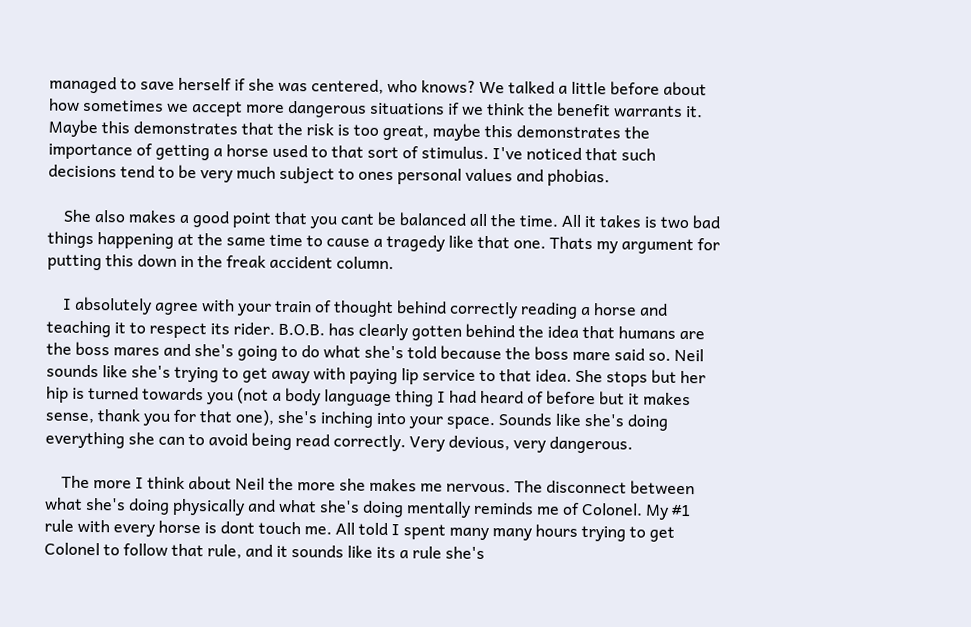managed to save herself if she was centered, who knows? We talked a little before about how sometimes we accept more dangerous situations if we think the benefit warrants it. Maybe this demonstrates that the risk is too great, maybe this demonstrates the importance of getting a horse used to that sort of stimulus. I've noticed that such decisions tend to be very much subject to ones personal values and phobias.

    She also makes a good point that you cant be balanced all the time. All it takes is two bad things happening at the same time to cause a tragedy like that one. Thats my argument for putting this down in the freak accident column.

    I absolutely agree with your train of thought behind correctly reading a horse and teaching it to respect its rider. B.O.B. has clearly gotten behind the idea that humans are the boss mares and she's going to do what she's told because the boss mare said so. Neil sounds like she's trying to get away with paying lip service to that idea. She stops but her hip is turned towards you (not a body language thing I had heard of before but it makes sense, thank you for that one), she's inching into your space. Sounds like she's doing everything she can to avoid being read correctly. Very devious, very dangerous.

    The more I think about Neil the more she makes me nervous. The disconnect between what she's doing physically and what she's doing mentally reminds me of Colonel. My #1 rule with every horse is dont touch me. All told I spent many many hours trying to get Colonel to follow that rule, and it sounds like its a rule she's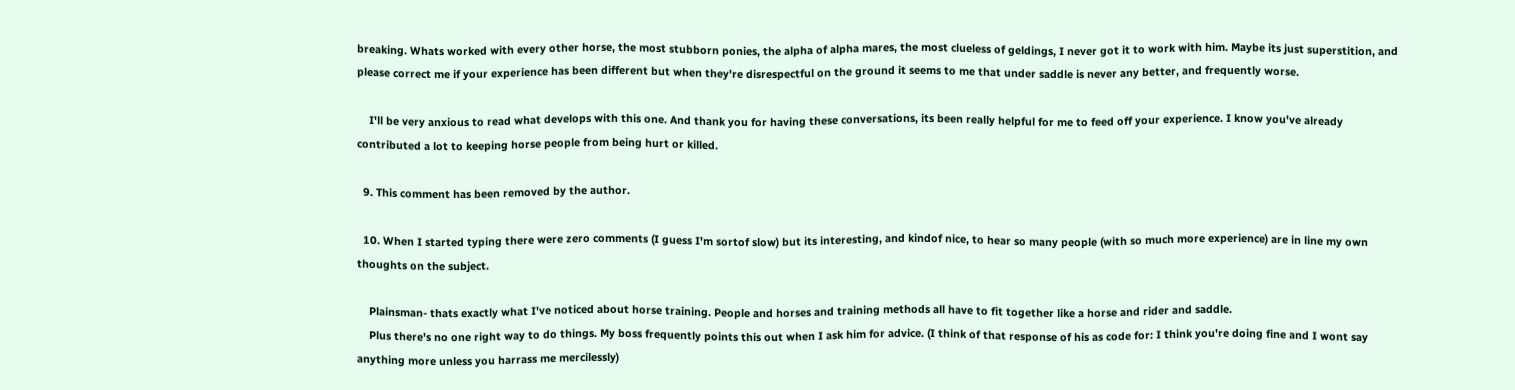breaking. Whats worked with every other horse, the most stubborn ponies, the alpha of alpha mares, the most clueless of geldings, I never got it to work with him. Maybe its just superstition, and please correct me if your experience has been different but when they're disrespectful on the ground it seems to me that under saddle is never any better, and frequently worse.

    I'll be very anxious to read what develops with this one. And thank you for having these conversations, its been really helpful for me to feed off your experience. I know you've already contributed a lot to keeping horse people from being hurt or killed.

  9. This comment has been removed by the author.

  10. When I started typing there were zero comments (I guess I'm sortof slow) but its interesting, and kindof nice, to hear so many people (with so much more experience) are in line my own thoughts on the subject.

    Plainsman- thats exactly what I've noticed about horse training. People and horses and training methods all have to fit together like a horse and rider and saddle.
    Plus there's no one right way to do things. My boss frequently points this out when I ask him for advice. (I think of that response of his as code for: I think you're doing fine and I wont say anything more unless you harrass me mercilessly)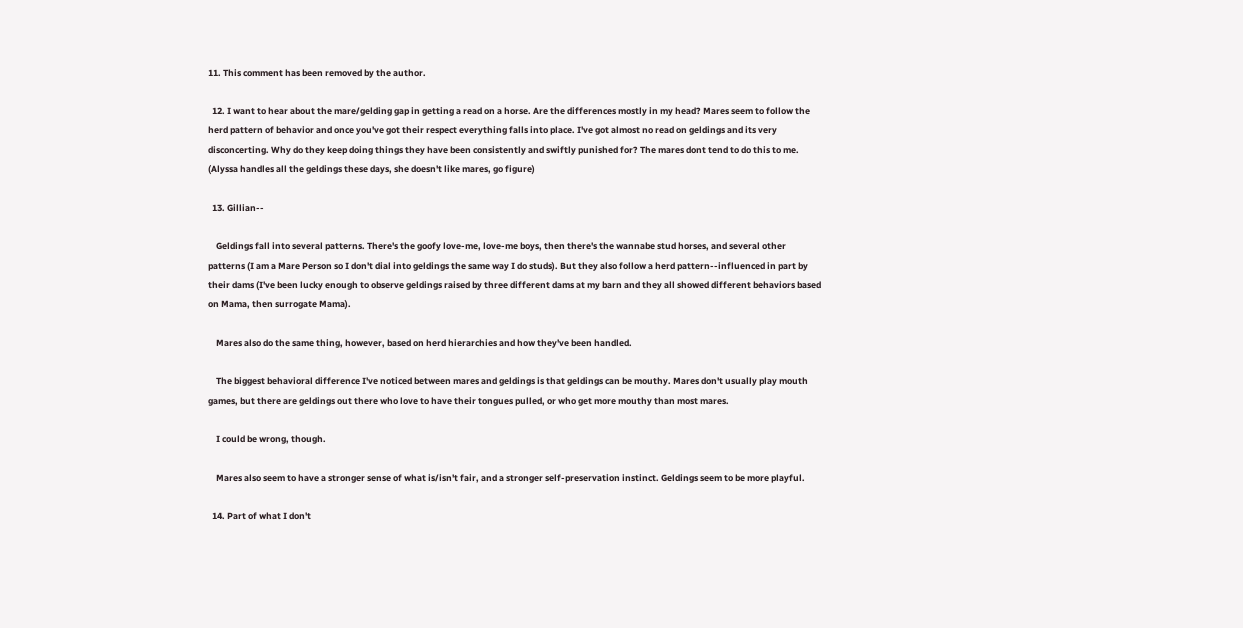11. This comment has been removed by the author.

  12. I want to hear about the mare/gelding gap in getting a read on a horse. Are the differences mostly in my head? Mares seem to follow the herd pattern of behavior and once you've got their respect everything falls into place. I've got almost no read on geldings and its very disconcerting. Why do they keep doing things they have been consistently and swiftly punished for? The mares dont tend to do this to me. (Alyssa handles all the geldings these days, she doesn't like mares, go figure)

  13. Gillian--

    Geldings fall into several patterns. There's the goofy love-me, love-me boys, then there's the wannabe stud horses, and several other patterns (I am a Mare Person so I don't dial into geldings the same way I do studs). But they also follow a herd pattern--influenced in part by their dams (I've been lucky enough to observe geldings raised by three different dams at my barn and they all showed different behaviors based on Mama, then surrogate Mama).

    Mares also do the same thing, however, based on herd hierarchies and how they've been handled.

    The biggest behavioral difference I've noticed between mares and geldings is that geldings can be mouthy. Mares don't usually play mouth games, but there are geldings out there who love to have their tongues pulled, or who get more mouthy than most mares.

    I could be wrong, though.

    Mares also seem to have a stronger sense of what is/isn't fair, and a stronger self-preservation instinct. Geldings seem to be more playful.

  14. Part of what I don't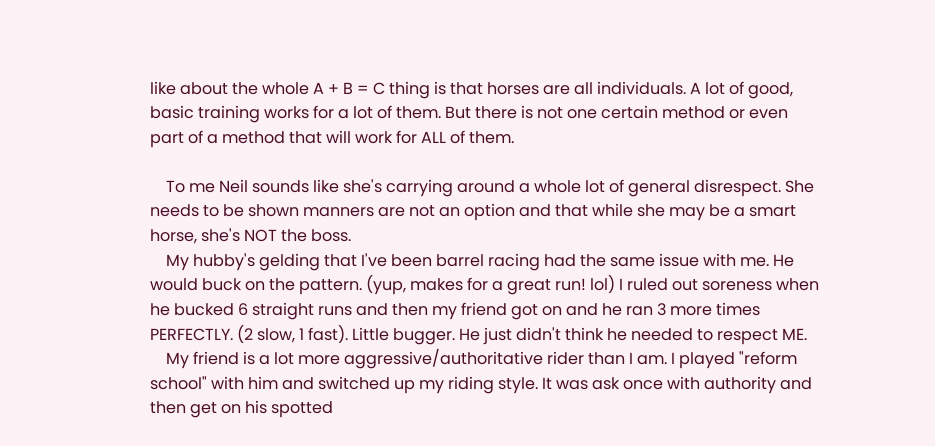like about the whole A + B = C thing is that horses are all individuals. A lot of good, basic training works for a lot of them. But there is not one certain method or even part of a method that will work for ALL of them.

    To me Neil sounds like she's carrying around a whole lot of general disrespect. She needs to be shown manners are not an option and that while she may be a smart horse, she's NOT the boss.
    My hubby's gelding that I've been barrel racing had the same issue with me. He would buck on the pattern. (yup, makes for a great run! lol) I ruled out soreness when he bucked 6 straight runs and then my friend got on and he ran 3 more times PERFECTLY. (2 slow, 1 fast). Little bugger. He just didn't think he needed to respect ME.
    My friend is a lot more aggressive/authoritative rider than I am. I played "reform school" with him and switched up my riding style. It was ask once with authority and then get on his spotted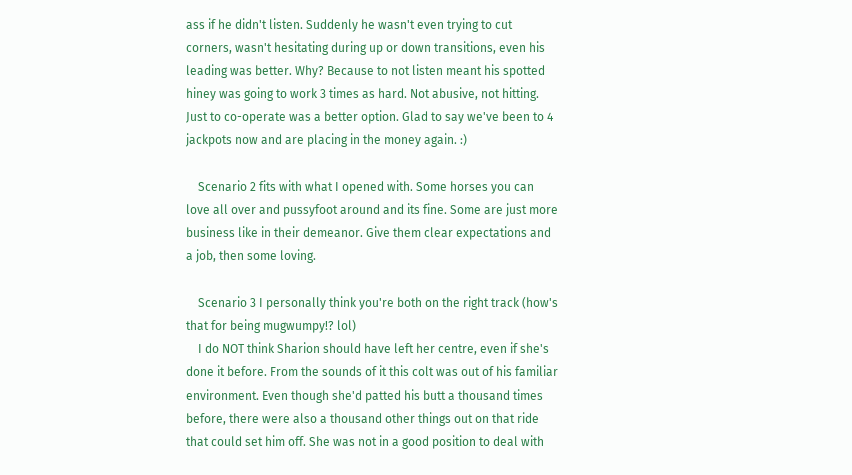ass if he didn't listen. Suddenly he wasn't even trying to cut corners, wasn't hesitating during up or down transitions, even his leading was better. Why? Because to not listen meant his spotted hiney was going to work 3 times as hard. Not abusive, not hitting. Just to co-operate was a better option. Glad to say we've been to 4 jackpots now and are placing in the money again. :)

    Scenario 2 fits with what I opened with. Some horses you can love all over and pussyfoot around and its fine. Some are just more business like in their demeanor. Give them clear expectations and a job, then some loving.

    Scenario 3 I personally think you're both on the right track (how's that for being mugwumpy!? lol)
    I do NOT think Sharion should have left her centre, even if she's done it before. From the sounds of it this colt was out of his familiar environment. Even though she'd patted his butt a thousand times before, there were also a thousand other things out on that ride that could set him off. She was not in a good position to deal with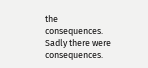the consequences. Sadly there were consequences.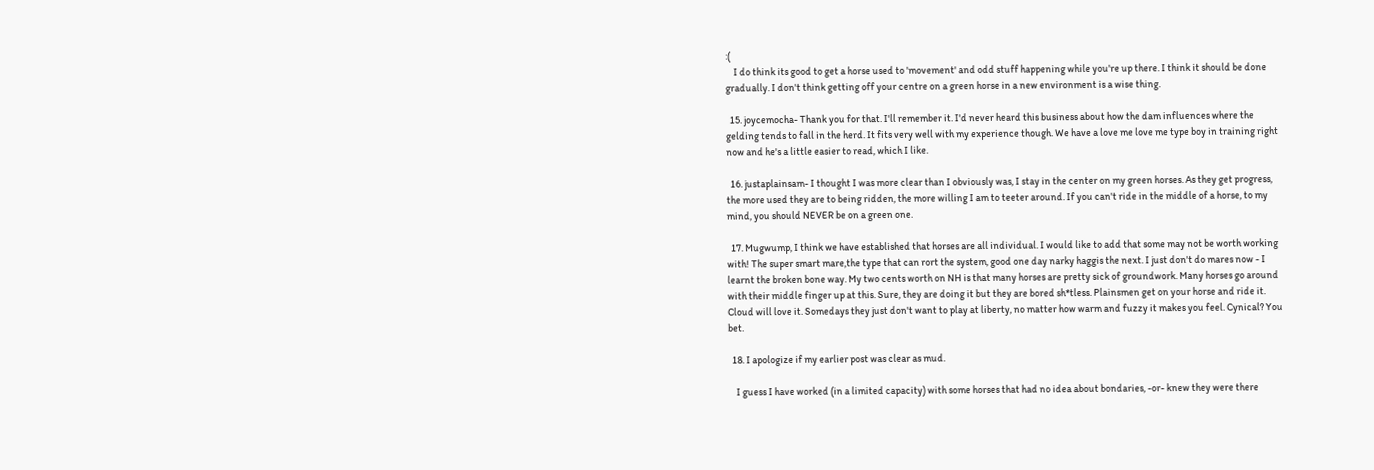:(
    I do think its good to get a horse used to 'movement' and odd stuff happening while you're up there. I think it should be done gradually. I don't think getting off your centre on a green horse in a new environment is a wise thing.

  15. joycemocha- Thank you for that. I'll remember it. I'd never heard this business about how the dam influences where the gelding tends to fall in the herd. It fits very well with my experience though. We have a love me love me type boy in training right now and he's a little easier to read, which I like.

  16. justaplainsam- I thought I was more clear than I obviously was, I stay in the center on my green horses. As they get progress, the more used they are to being ridden, the more willing I am to teeter around. If you can't ride in the middle of a horse, to my mind, you should NEVER be on a green one.

  17. Mugwump, I think we have established that horses are all individual. I would like to add that some may not be worth working with! The super smart mare,the type that can rort the system, good one day narky haggis the next. I just don't do mares now - I learnt the broken bone way. My two cents worth on NH is that many horses are pretty sick of groundwork. Many horses go around with their middle finger up at this. Sure, they are doing it but they are bored sh*tless. Plainsmen get on your horse and ride it. Cloud will love it. Somedays they just don't want to play at liberty, no matter how warm and fuzzy it makes you feel. Cynical? You bet.

  18. I apologize if my earlier post was clear as mud.

    I guess I have worked (in a limited capacity) with some horses that had no idea about bondaries, -or- knew they were there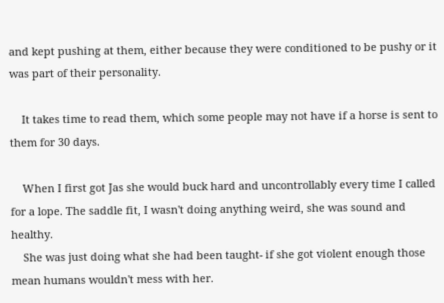and kept pushing at them, either because they were conditioned to be pushy or it was part of their personality.

    It takes time to read them, which some people may not have if a horse is sent to them for 30 days.

    When I first got Jas she would buck hard and uncontrollably every time I called for a lope. The saddle fit, I wasn't doing anything weird, she was sound and healthy.
    She was just doing what she had been taught- if she got violent enough those mean humans wouldn't mess with her.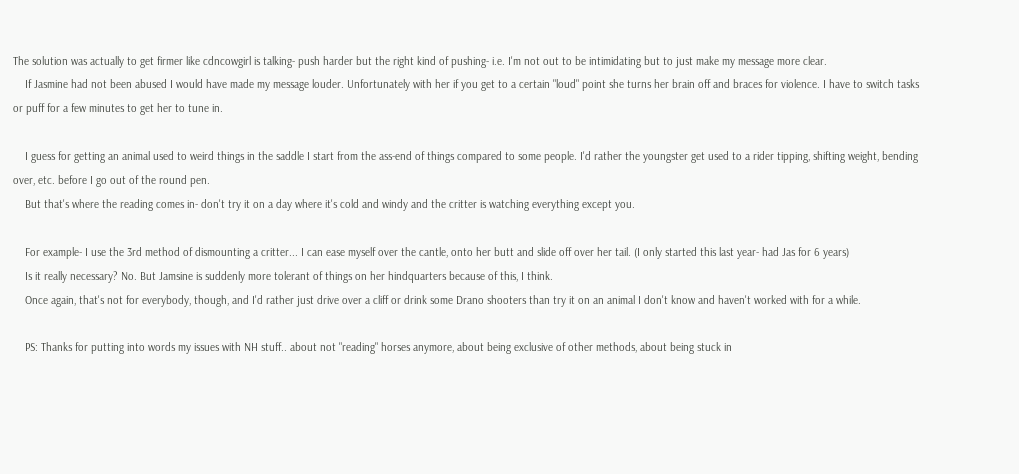The solution was actually to get firmer like cdncowgirl is talking- push harder but the right kind of pushing- i.e. I'm not out to be intimidating but to just make my message more clear.
    If Jasmine had not been abused I would have made my message louder. Unfortunately with her if you get to a certain "loud" point she turns her brain off and braces for violence. I have to switch tasks or puff for a few minutes to get her to tune in.

    I guess for getting an animal used to weird things in the saddle I start from the ass-end of things compared to some people. I'd rather the youngster get used to a rider tipping, shifting weight, bending over, etc. before I go out of the round pen.
    But that's where the reading comes in- don't try it on a day where it's cold and windy and the critter is watching everything except you.

    For example- I use the 3rd method of dismounting a critter... I can ease myself over the cantle, onto her butt and slide off over her tail. (I only started this last year- had Jas for 6 years)
    Is it really necessary? No. But Jamsine is suddenly more tolerant of things on her hindquarters because of this, I think.
    Once again, that's not for everybody, though, and I'd rather just drive over a cliff or drink some Drano shooters than try it on an animal I don't know and haven't worked with for a while.

    PS: Thanks for putting into words my issues with NH stuff.. about not "reading" horses anymore, about being exclusive of other methods, about being stuck in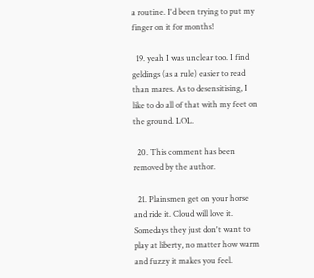a routine. I'd been trying to put my finger on it for months!

  19. yeah I was unclear too. I find geldings (as a rule) easier to read than mares. As to desensitising, I like to do all of that with my feet on the ground. LOL.

  20. This comment has been removed by the author.

  21. Plainsmen get on your horse and ride it. Cloud will love it. Somedays they just don't want to play at liberty, no matter how warm and fuzzy it makes you feel.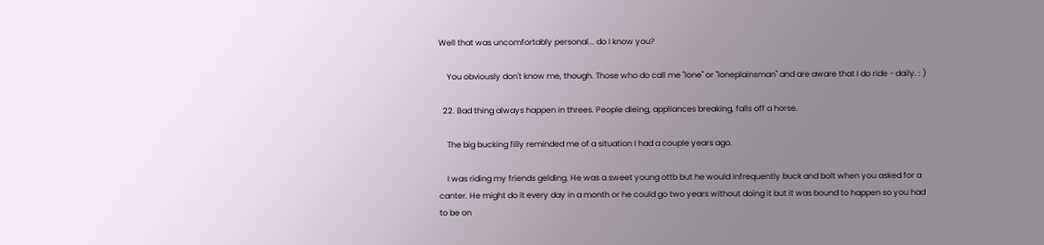Well that was uncomfortably personal... do I know you?

    You obviously don't know me, though. Those who do call me "lone" or "loneplainsman" and are aware that I do ride - daily. : )

  22. Bad thing always happen in threes. People dieing, appliances breaking, falls off a horse.

    The big bucking filly reminded me of a situation I had a couple years ago.

    I was riding my friends gelding. He was a sweet young ottb but he would infrequently buck and bolt when you asked for a canter. He might do it every day in a month or he could go two years without doing it but it was bound to happen so you had to be on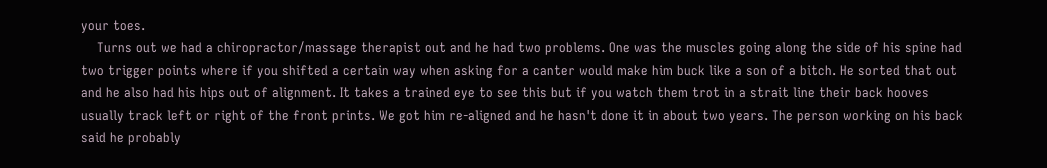your toes.
    Turns out we had a chiropractor/massage therapist out and he had two problems. One was the muscles going along the side of his spine had two trigger points where if you shifted a certain way when asking for a canter would make him buck like a son of a bitch. He sorted that out and he also had his hips out of alignment. It takes a trained eye to see this but if you watch them trot in a strait line their back hooves usually track left or right of the front prints. We got him re-aligned and he hasn't done it in about two years. The person working on his back said he probably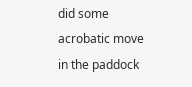did some acrobatic move in the paddock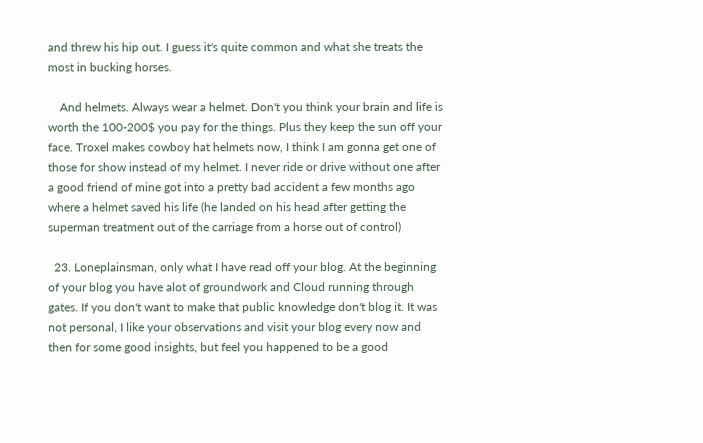and threw his hip out. I guess it's quite common and what she treats the most in bucking horses.

    And helmets. Always wear a helmet. Don't you think your brain and life is worth the 100-200$ you pay for the things. Plus they keep the sun off your face. Troxel makes cowboy hat helmets now, I think I am gonna get one of those for show instead of my helmet. I never ride or drive without one after a good friend of mine got into a pretty bad accident a few months ago where a helmet saved his life (he landed on his head after getting the superman treatment out of the carriage from a horse out of control)

  23. Loneplainsman, only what I have read off your blog. At the beginning of your blog you have alot of groundwork and Cloud running through gates. If you don't want to make that public knowledge don't blog it. It was not personal, I like your observations and visit your blog every now and then for some good insights, but feel you happened to be a good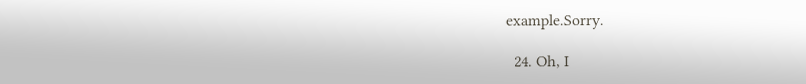example.Sorry.

  24. Oh, I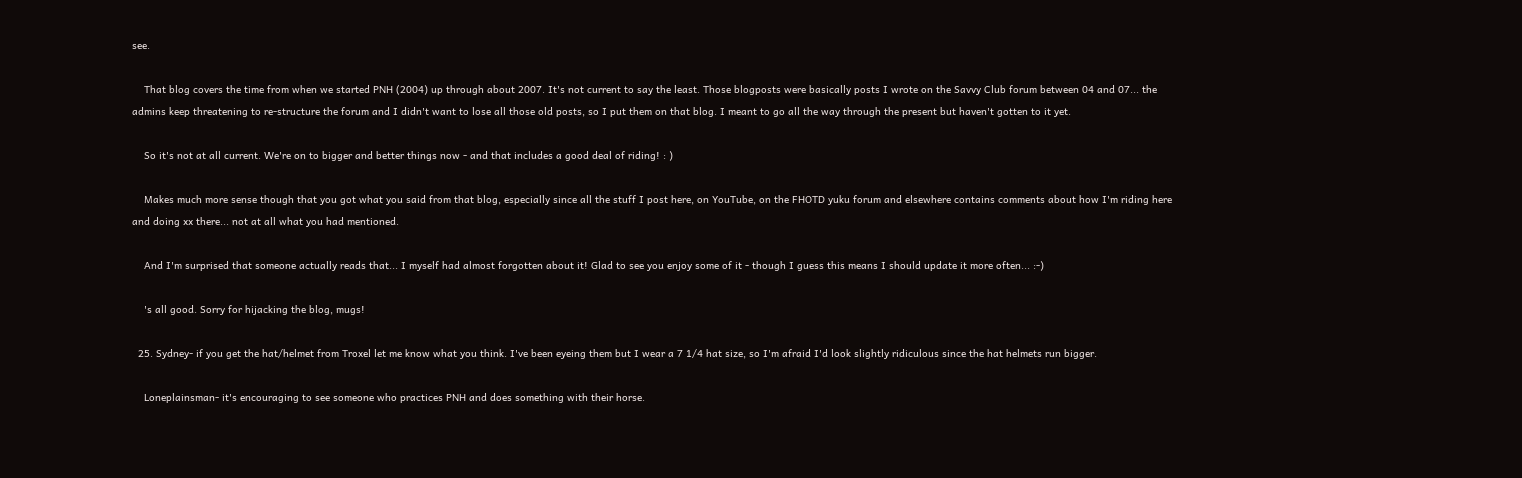see.

    That blog covers the time from when we started PNH (2004) up through about 2007. It's not current to say the least. Those blogposts were basically posts I wrote on the Savvy Club forum between 04 and 07... the admins keep threatening to re-structure the forum and I didn't want to lose all those old posts, so I put them on that blog. I meant to go all the way through the present but haven't gotten to it yet.

    So it's not at all current. We're on to bigger and better things now - and that includes a good deal of riding! : )

    Makes much more sense though that you got what you said from that blog, especially since all the stuff I post here, on YouTube, on the FHOTD yuku forum and elsewhere contains comments about how I'm riding here and doing xx there... not at all what you had mentioned.

    And I'm surprised that someone actually reads that... I myself had almost forgotten about it! Glad to see you enjoy some of it - though I guess this means I should update it more often... :-)

    's all good. Sorry for hijacking the blog, mugs!

  25. Sydney- if you get the hat/helmet from Troxel let me know what you think. I've been eyeing them but I wear a 7 1/4 hat size, so I'm afraid I'd look slightly ridiculous since the hat helmets run bigger.

    Loneplainsman- it's encouraging to see someone who practices PNH and does something with their horse.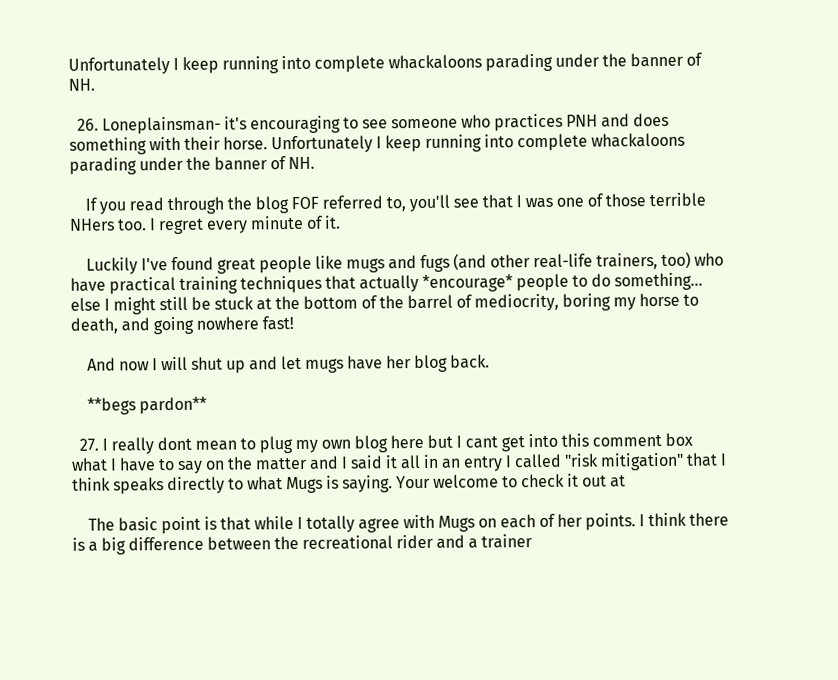Unfortunately I keep running into complete whackaloons parading under the banner of NH.

  26. Loneplainsman- it's encouraging to see someone who practices PNH and does something with their horse. Unfortunately I keep running into complete whackaloons parading under the banner of NH.

    If you read through the blog FOF referred to, you'll see that I was one of those terrible NHers too. I regret every minute of it.

    Luckily I've found great people like mugs and fugs (and other real-life trainers, too) who have practical training techniques that actually *encourage* people to do something... else I might still be stuck at the bottom of the barrel of mediocrity, boring my horse to death, and going nowhere fast!

    And now I will shut up and let mugs have her blog back.

    **begs pardon**

  27. I really dont mean to plug my own blog here but I cant get into this comment box what I have to say on the matter and I said it all in an entry I called "risk mitigation" that I think speaks directly to what Mugs is saying. Your welcome to check it out at

    The basic point is that while I totally agree with Mugs on each of her points. I think there is a big difference between the recreational rider and a trainer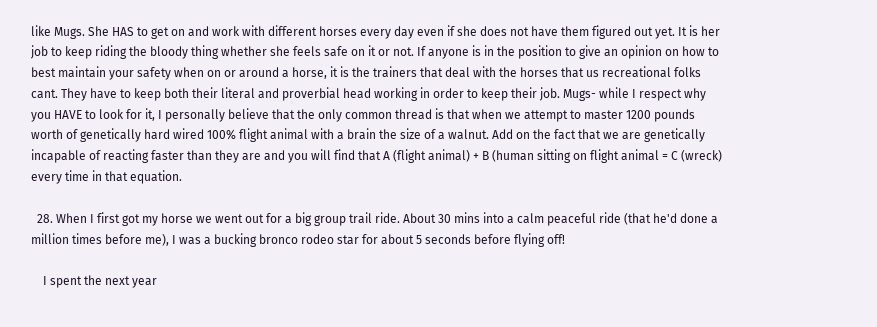like Mugs. She HAS to get on and work with different horses every day even if she does not have them figured out yet. It is her job to keep riding the bloody thing whether she feels safe on it or not. If anyone is in the position to give an opinion on how to best maintain your safety when on or around a horse, it is the trainers that deal with the horses that us recreational folks cant. They have to keep both their literal and proverbial head working in order to keep their job. Mugs- while I respect why you HAVE to look for it, I personally believe that the only common thread is that when we attempt to master 1200 pounds worth of genetically hard wired 100% flight animal with a brain the size of a walnut. Add on the fact that we are genetically incapable of reacting faster than they are and you will find that A (flight animal) + B (human sitting on flight animal = C (wreck) every time in that equation.

  28. When I first got my horse we went out for a big group trail ride. About 30 mins into a calm peaceful ride (that he'd done a million times before me), I was a bucking bronco rodeo star for about 5 seconds before flying off!

    I spent the next year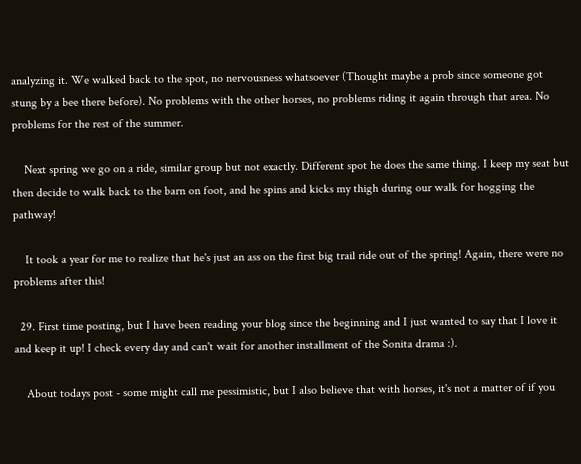analyzing it. We walked back to the spot, no nervousness whatsoever (Thought maybe a prob since someone got stung by a bee there before). No problems with the other horses, no problems riding it again through that area. No problems for the rest of the summer.

    Next spring we go on a ride, similar group but not exactly. Different spot he does the same thing. I keep my seat but then decide to walk back to the barn on foot, and he spins and kicks my thigh during our walk for hogging the pathway!

    It took a year for me to realize that he's just an ass on the first big trail ride out of the spring! Again, there were no problems after this!

  29. First time posting, but I have been reading your blog since the beginning and I just wanted to say that I love it and keep it up! I check every day and can't wait for another installment of the Sonita drama :).

    About todays post - some might call me pessimistic, but I also believe that with horses, it's not a matter of if you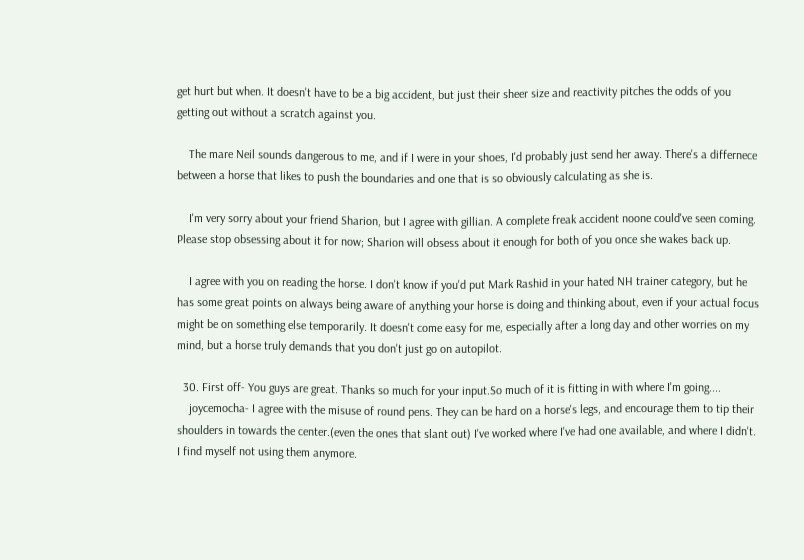get hurt but when. It doesn't have to be a big accident, but just their sheer size and reactivity pitches the odds of you getting out without a scratch against you.

    The mare Neil sounds dangerous to me, and if I were in your shoes, I'd probably just send her away. There's a differnece between a horse that likes to push the boundaries and one that is so obviously calculating as she is.

    I'm very sorry about your friend Sharion, but I agree with gillian. A complete freak accident noone could've seen coming. Please stop obsessing about it for now; Sharion will obsess about it enough for both of you once she wakes back up.

    I agree with you on reading the horse. I don't know if you'd put Mark Rashid in your hated NH trainer category, but he has some great points on always being aware of anything your horse is doing and thinking about, even if your actual focus might be on something else temporarily. It doesn't come easy for me, especially after a long day and other worries on my mind, but a horse truly demands that you don't just go on autopilot.

  30. First off- You guys are great. Thanks so much for your input.So much of it is fitting in with where I'm going....
    joycemocha- I agree with the misuse of round pens. They can be hard on a horse's legs, and encourage them to tip their shoulders in towards the center.(even the ones that slant out) I've worked where I've had one available, and where I didn't. I find myself not using them anymore.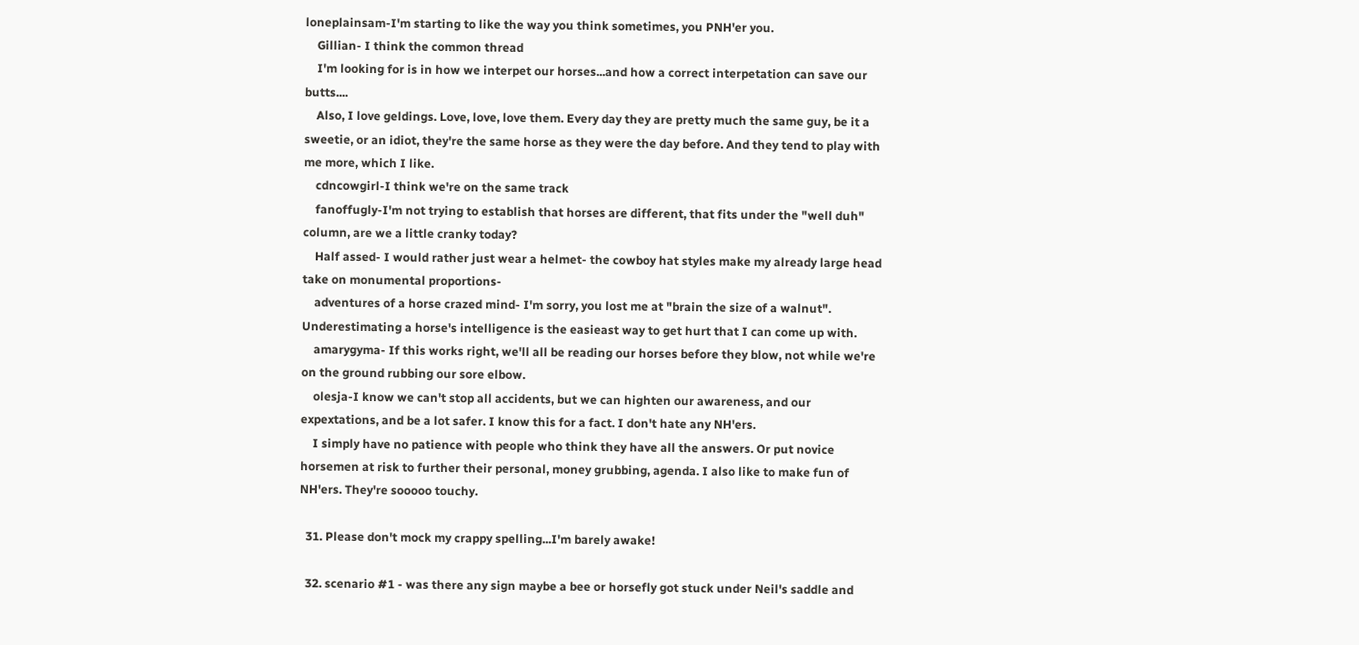loneplainsam-I'm starting to like the way you think sometimes, you PNH'er you.
    Gillian- I think the common thread
    I'm looking for is in how we interpet our horses...and how a correct interpetation can save our butts....
    Also, I love geldings. Love, love, love them. Every day they are pretty much the same guy, be it a sweetie, or an idiot, they're the same horse as they were the day before. And they tend to play with me more, which I like.
    cdncowgirl-I think we're on the same track
    fanoffugly-I'm not trying to establish that horses are different, that fits under the "well duh" column, are we a little cranky today?
    Half assed- I would rather just wear a helmet- the cowboy hat styles make my already large head take on monumental proportions-
    adventures of a horse crazed mind- I'm sorry, you lost me at "brain the size of a walnut". Underestimating a horse's intelligence is the easieast way to get hurt that I can come up with.
    amarygyma- If this works right, we'll all be reading our horses before they blow, not while we're on the ground rubbing our sore elbow.
    olesja-I know we can't stop all accidents, but we can highten our awareness, and our expextations, and be a lot safer. I know this for a fact. I don't hate any NH'ers.
    I simply have no patience with people who think they have all the answers. Or put novice horsemen at risk to further their personal, money grubbing, agenda. I also like to make fun of NH'ers. They're sooooo touchy.

  31. Please don't mock my crappy spelling...I'm barely awake!

  32. scenario #1 - was there any sign maybe a bee or horsefly got stuck under Neil's saddle and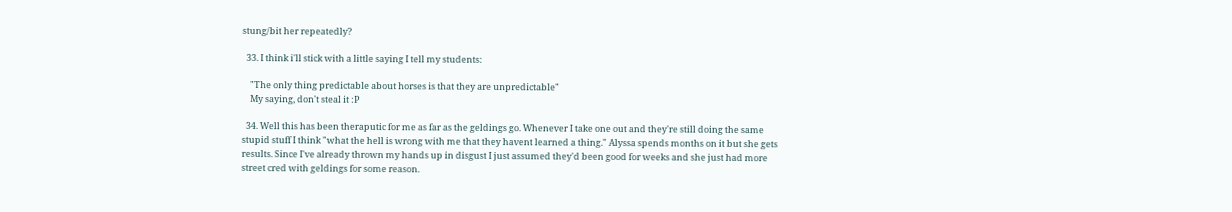stung/bit her repeatedly?

  33. I think i'll stick with a little saying I tell my students:

    "The only thing predictable about horses is that they are unpredictable"
    My saying, don't steal it :P

  34. Well this has been theraputic for me as far as the geldings go. Whenever I take one out and they're still doing the same stupid stuff I think "what the hell is wrong with me that they havent learned a thing." Alyssa spends months on it but she gets results. Since I've already thrown my hands up in disgust I just assumed they'd been good for weeks and she just had more street cred with geldings for some reason.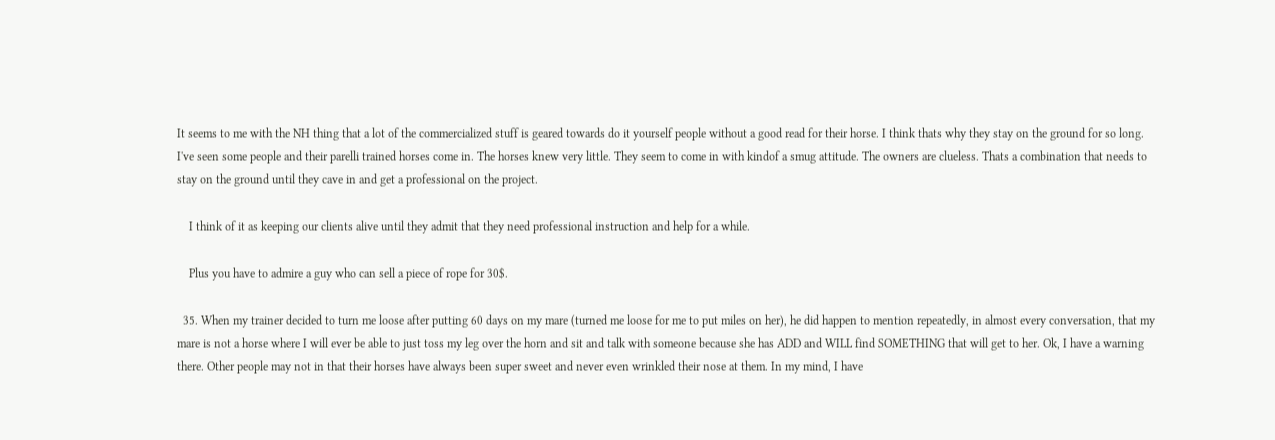It seems to me with the NH thing that a lot of the commercialized stuff is geared towards do it yourself people without a good read for their horse. I think thats why they stay on the ground for so long. I've seen some people and their parelli trained horses come in. The horses knew very little. They seem to come in with kindof a smug attitude. The owners are clueless. Thats a combination that needs to stay on the ground until they cave in and get a professional on the project.

    I think of it as keeping our clients alive until they admit that they need professional instruction and help for a while.

    Plus you have to admire a guy who can sell a piece of rope for 30$.

  35. When my trainer decided to turn me loose after putting 60 days on my mare (turned me loose for me to put miles on her), he did happen to mention repeatedly, in almost every conversation, that my mare is not a horse where I will ever be able to just toss my leg over the horn and sit and talk with someone because she has ADD and WILL find SOMETHING that will get to her. Ok, I have a warning there. Other people may not in that their horses have always been super sweet and never even wrinkled their nose at them. In my mind, I have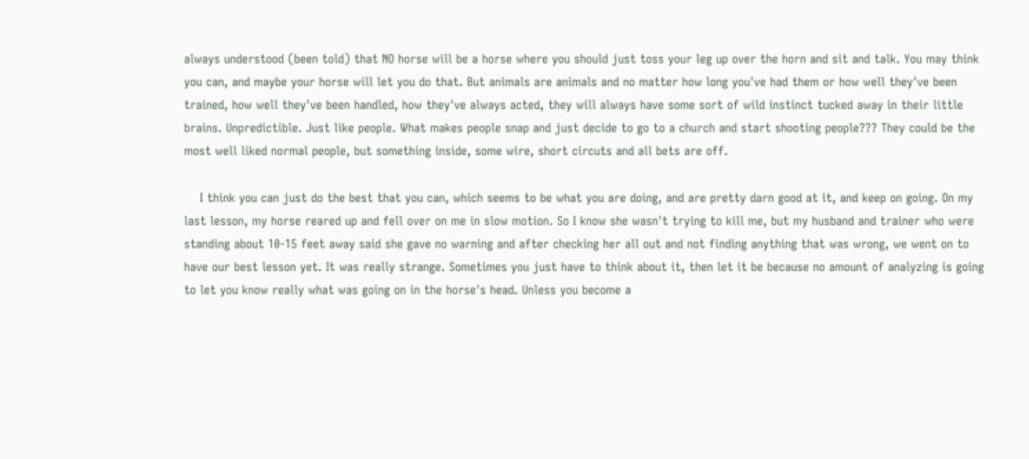always understood (been told) that NO horse will be a horse where you should just toss your leg up over the horn and sit and talk. You may think you can, and maybe your horse will let you do that. But animals are animals and no matter how long you've had them or how well they've been trained, how well they've been handled, how they've always acted, they will always have some sort of wild instinct tucked away in their little brains. Unpredictible. Just like people. What makes people snap and just decide to go to a church and start shooting people??? They could be the most well liked normal people, but something inside, some wire, short circuts and all bets are off.

    I think you can just do the best that you can, which seems to be what you are doing, and are pretty darn good at it, and keep on going. On my last lesson, my horse reared up and fell over on me in slow motion. So I know she wasn't trying to kill me, but my husband and trainer who were standing about 10-15 feet away said she gave no warning and after checking her all out and not finding anything that was wrong, we went on to have our best lesson yet. It was really strange. Sometimes you just have to think about it, then let it be because no amount of analyzing is going to let you know really what was going on in the horse's head. Unless you become a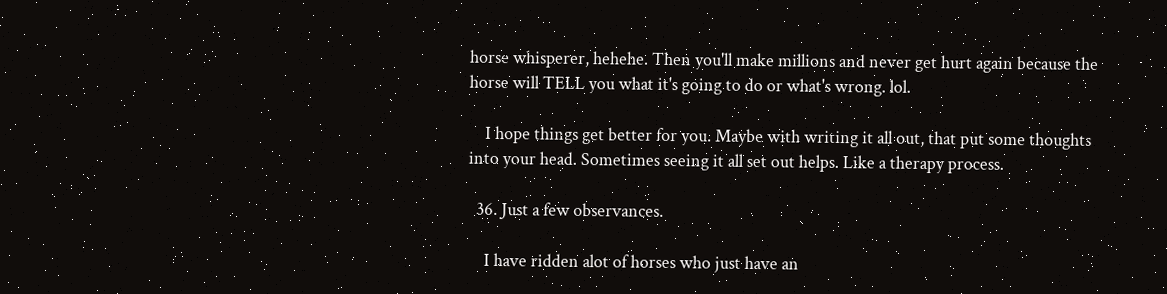horse whisperer, hehehe. Then you'll make millions and never get hurt again because the horse will TELL you what it's going to do or what's wrong. lol.

    I hope things get better for you. Maybe with writing it all out, that put some thoughts into your head. Sometimes seeing it all set out helps. Like a therapy process.

  36. Just a few observances.

    I have ridden alot of horses who just have an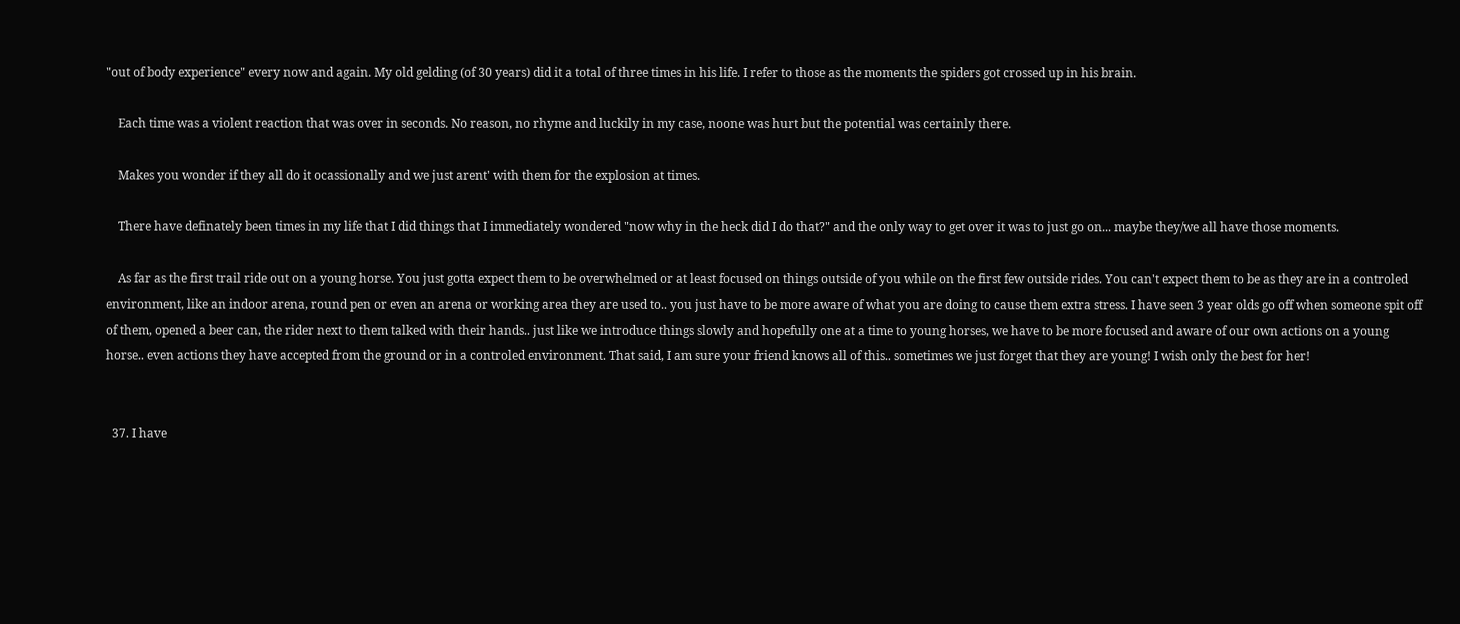"out of body experience" every now and again. My old gelding (of 30 years) did it a total of three times in his life. I refer to those as the moments the spiders got crossed up in his brain.

    Each time was a violent reaction that was over in seconds. No reason, no rhyme and luckily in my case, noone was hurt but the potential was certainly there.

    Makes you wonder if they all do it ocassionally and we just arent' with them for the explosion at times.

    There have definately been times in my life that I did things that I immediately wondered "now why in the heck did I do that?" and the only way to get over it was to just go on... maybe they/we all have those moments.

    As far as the first trail ride out on a young horse. You just gotta expect them to be overwhelmed or at least focused on things outside of you while on the first few outside rides. You can't expect them to be as they are in a controled environment, like an indoor arena, round pen or even an arena or working area they are used to.. you just have to be more aware of what you are doing to cause them extra stress. I have seen 3 year olds go off when someone spit off of them, opened a beer can, the rider next to them talked with their hands.. just like we introduce things slowly and hopefully one at a time to young horses, we have to be more focused and aware of our own actions on a young horse.. even actions they have accepted from the ground or in a controled environment. That said, I am sure your friend knows all of this.. sometimes we just forget that they are young! I wish only the best for her!


  37. I have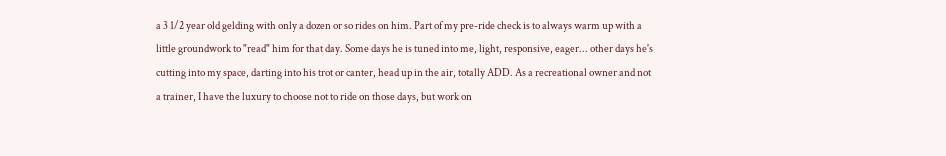a 3 1/2 year old gelding with only a dozen or so rides on him. Part of my pre-ride check is to always warm up with a little groundwork to "read" him for that day. Some days he is tuned into me, light, responsive, eager... other days he's cutting into my space, darting into his trot or canter, head up in the air, totally ADD. As a recreational owner and not a trainer, I have the luxury to choose not to ride on those days, but work on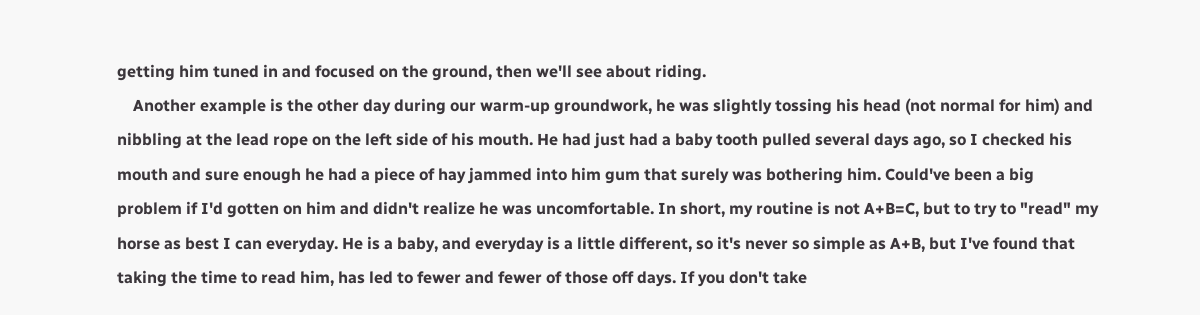getting him tuned in and focused on the ground, then we'll see about riding.
    Another example is the other day during our warm-up groundwork, he was slightly tossing his head (not normal for him) and nibbling at the lead rope on the left side of his mouth. He had just had a baby tooth pulled several days ago, so I checked his mouth and sure enough he had a piece of hay jammed into him gum that surely was bothering him. Could've been a big problem if I'd gotten on him and didn't realize he was uncomfortable. In short, my routine is not A+B=C, but to try to "read" my horse as best I can everyday. He is a baby, and everyday is a little different, so it's never so simple as A+B, but I've found that taking the time to read him, has led to fewer and fewer of those off days. If you don't take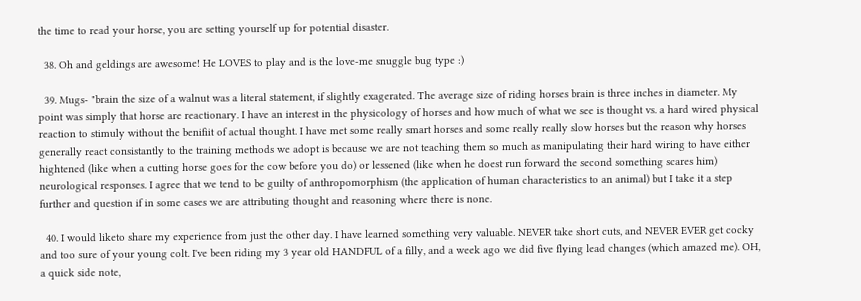the time to read your horse, you are setting yourself up for potential disaster.

  38. Oh and geldings are awesome! He LOVES to play and is the love-me snuggle bug type :)

  39. Mugs- "brain the size of a walnut was a literal statement, if slightly exagerated. The average size of riding horses brain is three inches in diameter. My point was simply that horse are reactionary. I have an interest in the physicology of horses and how much of what we see is thought vs. a hard wired physical reaction to stimuly without the benifiit of actual thought. I have met some really smart horses and some really really slow horses but the reason why horses generally react consistantly to the training methods we adopt is because we are not teaching them so much as manipulating their hard wiring to have either hightened (like when a cutting horse goes for the cow before you do) or lessened (like when he doest run forward the second something scares him) neurological responses. I agree that we tend to be guilty of anthropomorphism (the application of human characteristics to an animal) but I take it a step further and question if in some cases we are attributing thought and reasoning where there is none.

  40. I would liketo share my experience from just the other day. I have learned something very valuable. NEVER take short cuts, and NEVER EVER get cocky and too sure of your young colt. I've been riding my 3 year old HANDFUL of a filly, and a week ago we did five flying lead changes (which amazed me). OH, a quick side note,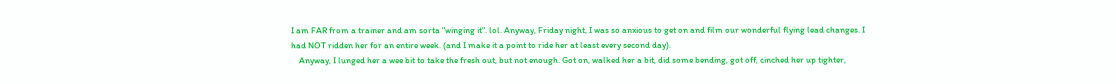I am FAR from a trainer and am sorta "winging it". lol. Anyway, Friday night, I was so anxious to get on and film our wonderful flying lead changes. I had NOT ridden her for an entire week. (and I make it a point to ride her at least every second day).
    Anyway, I lunged her a wee bit to take the fresh out, but not enough. Got on, walked her a bit, did some bending, got off, cinched her up tighter,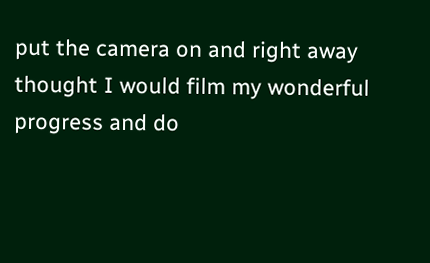put the camera on and right away thought I would film my wonderful progress and do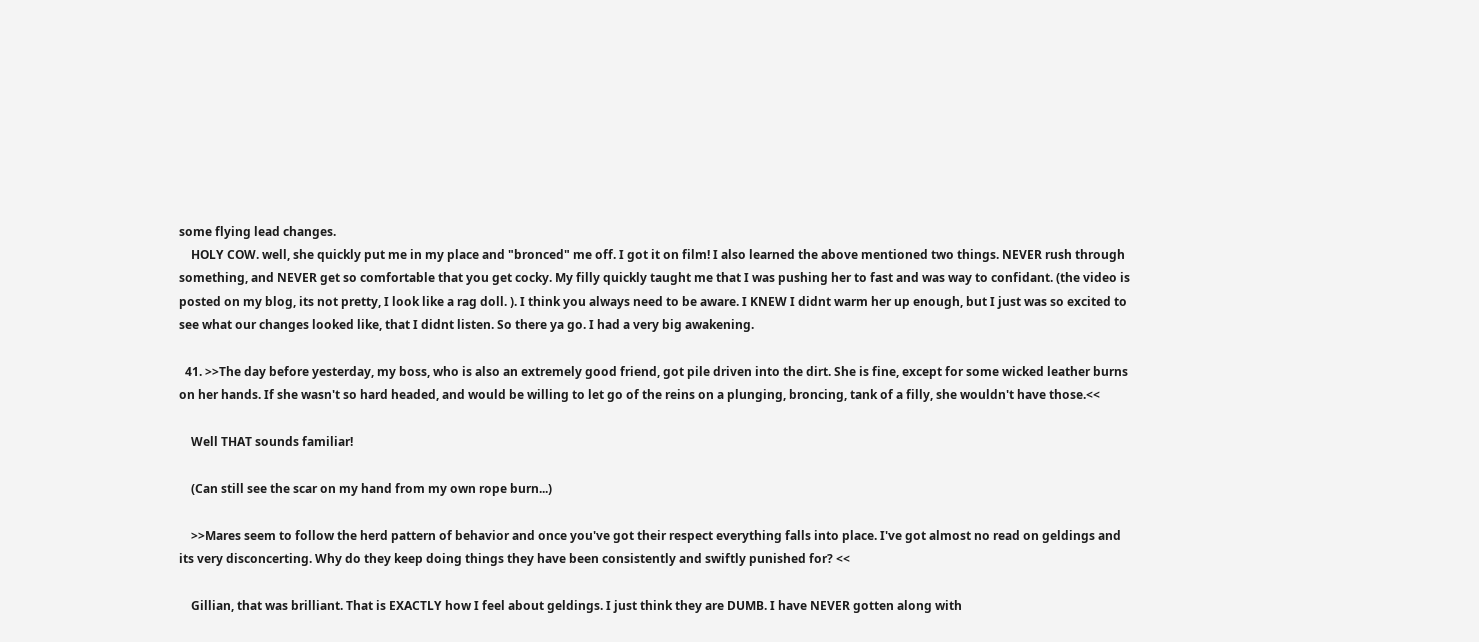some flying lead changes.
    HOLY COW. well, she quickly put me in my place and "bronced" me off. I got it on film! I also learned the above mentioned two things. NEVER rush through something, and NEVER get so comfortable that you get cocky. My filly quickly taught me that I was pushing her to fast and was way to confidant. (the video is posted on my blog, its not pretty, I look like a rag doll. ). I think you always need to be aware. I KNEW I didnt warm her up enough, but I just was so excited to see what our changes looked like, that I didnt listen. So there ya go. I had a very big awakening.

  41. >>The day before yesterday, my boss, who is also an extremely good friend, got pile driven into the dirt. She is fine, except for some wicked leather burns on her hands. If she wasn't so hard headed, and would be willing to let go of the reins on a plunging, broncing, tank of a filly, she wouldn't have those.<<

    Well THAT sounds familiar!

    (Can still see the scar on my hand from my own rope burn...)

    >>Mares seem to follow the herd pattern of behavior and once you've got their respect everything falls into place. I've got almost no read on geldings and its very disconcerting. Why do they keep doing things they have been consistently and swiftly punished for? <<

    Gillian, that was brilliant. That is EXACTLY how I feel about geldings. I just think they are DUMB. I have NEVER gotten along with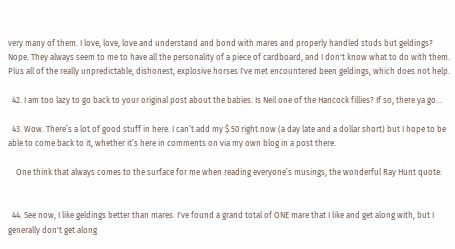very many of them. I love, love, love and understand and bond with mares and properly handled studs but geldings? Nope. They always seem to me to have all the personality of a piece of cardboard, and I don't know what to do with them. Plus all of the really unpredictable, dishonest, explosive horses I've met encountered been geldings, which does not help.

  42. I am too lazy to go back to your original post about the babies. Is Neil one of the Hancock fillies? If so, there ya go...

  43. Wow. There’s a lot of good stuff in here. I can’t add my $.50 right now (a day late and a dollar short) but I hope to be able to come back to it, whether it’s here in comments on via my own blog in a post there.

    One think that always comes to the surface for me when reading everyone’s musings, the wonderful Ray Hunt quote:


  44. See now, I like geldings better than mares. I've found a grand total of ONE mare that I like and get along with, but I generally don't get along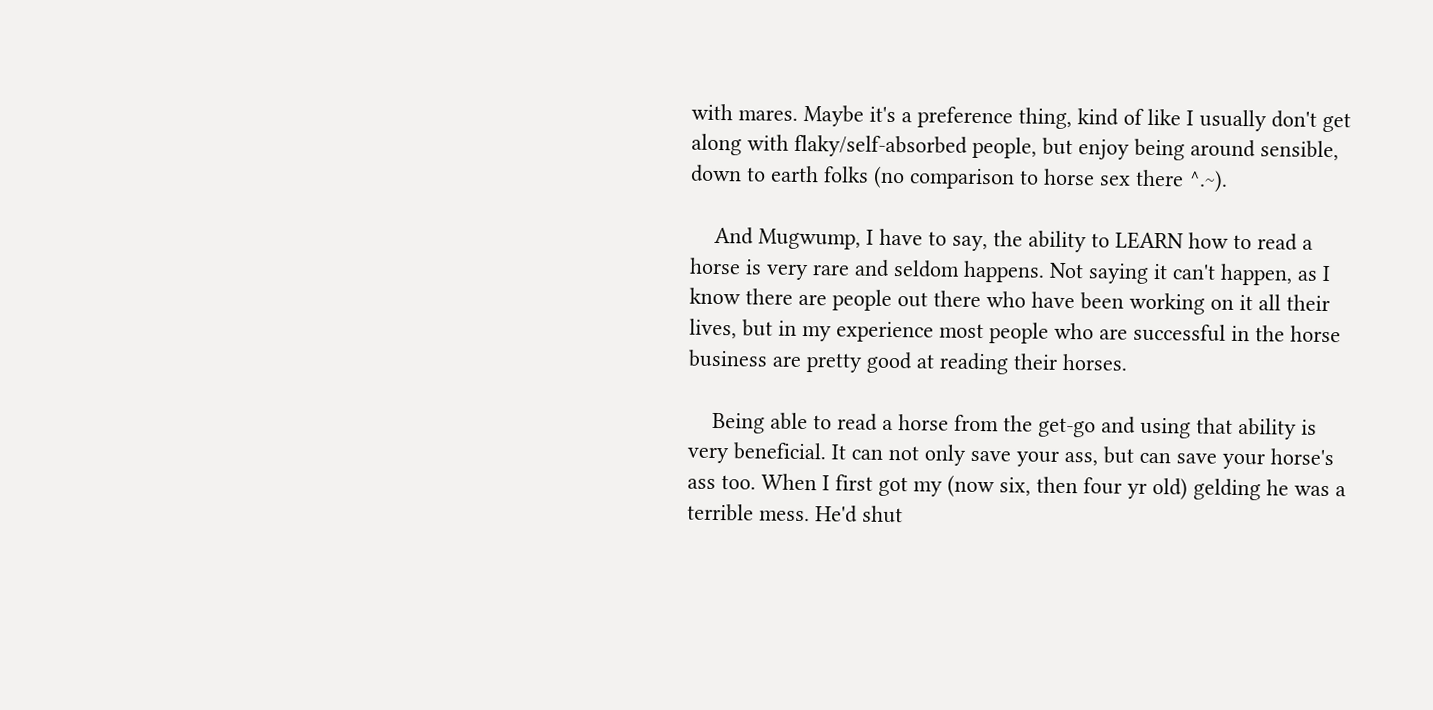with mares. Maybe it's a preference thing, kind of like I usually don't get along with flaky/self-absorbed people, but enjoy being around sensible, down to earth folks (no comparison to horse sex there ^.~).

    And Mugwump, I have to say, the ability to LEARN how to read a horse is very rare and seldom happens. Not saying it can't happen, as I know there are people out there who have been working on it all their lives, but in my experience most people who are successful in the horse business are pretty good at reading their horses.

    Being able to read a horse from the get-go and using that ability is very beneficial. It can not only save your ass, but can save your horse's ass too. When I first got my (now six, then four yr old) gelding he was a terrible mess. He'd shut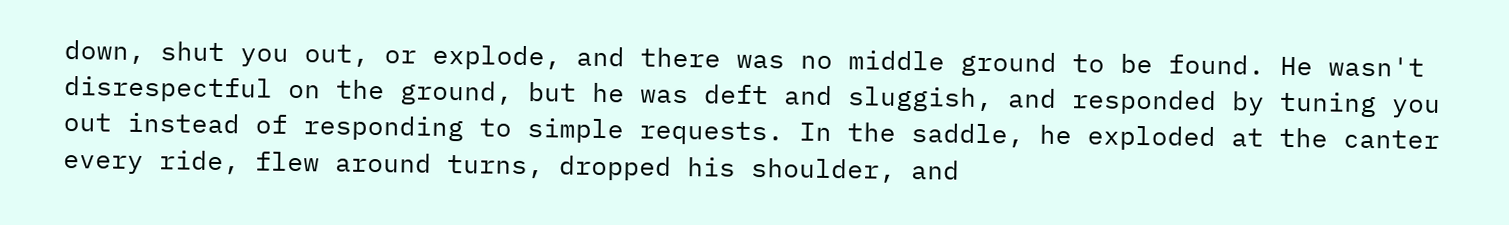down, shut you out, or explode, and there was no middle ground to be found. He wasn't disrespectful on the ground, but he was deft and sluggish, and responded by tuning you out instead of responding to simple requests. In the saddle, he exploded at the canter every ride, flew around turns, dropped his shoulder, and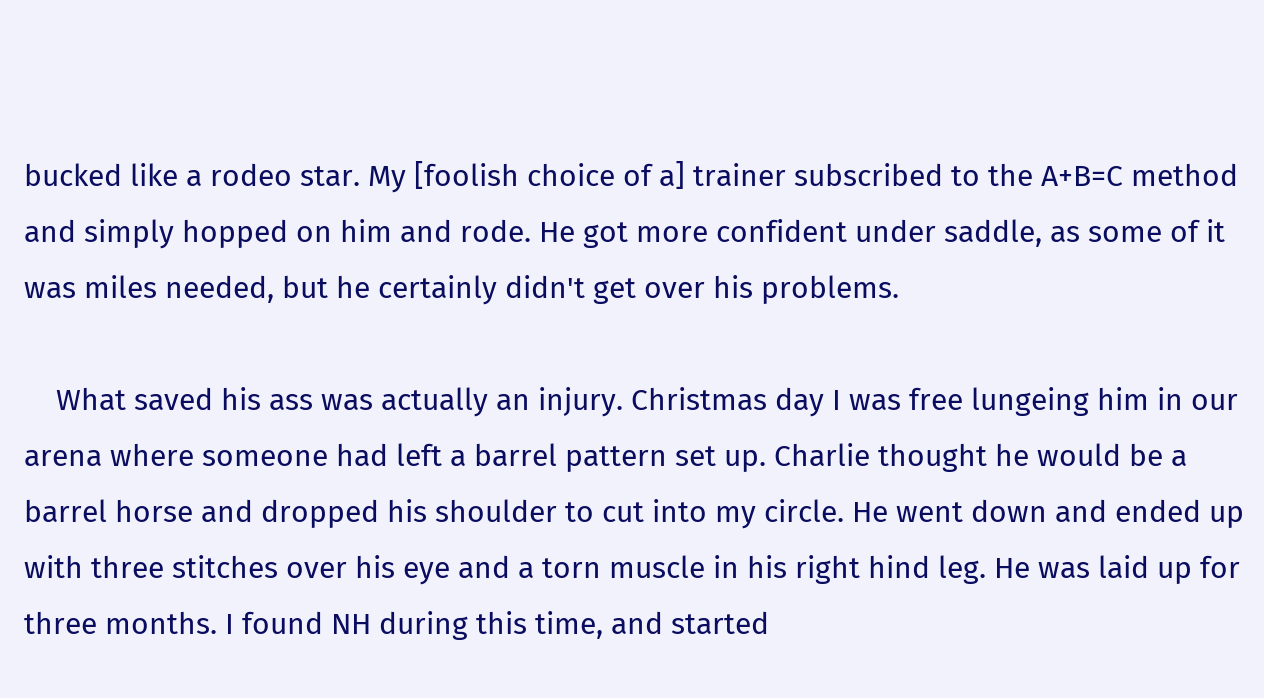bucked like a rodeo star. My [foolish choice of a] trainer subscribed to the A+B=C method and simply hopped on him and rode. He got more confident under saddle, as some of it was miles needed, but he certainly didn't get over his problems.

    What saved his ass was actually an injury. Christmas day I was free lungeing him in our arena where someone had left a barrel pattern set up. Charlie thought he would be a barrel horse and dropped his shoulder to cut into my circle. He went down and ended up with three stitches over his eye and a torn muscle in his right hind leg. He was laid up for three months. I found NH during this time, and started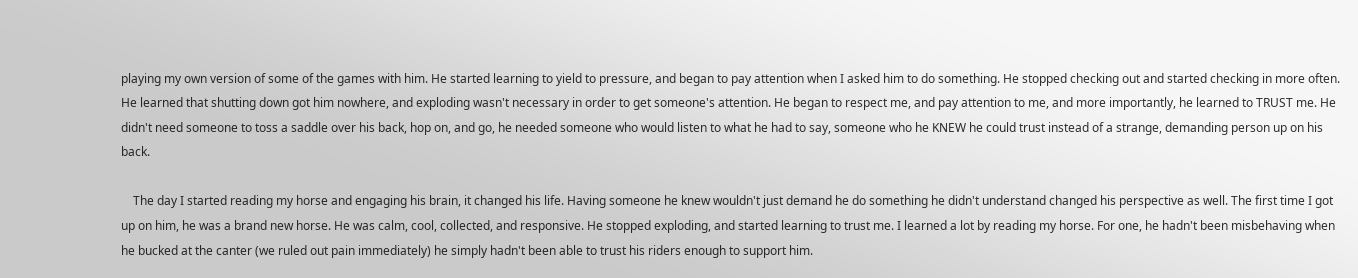playing my own version of some of the games with him. He started learning to yield to pressure, and began to pay attention when I asked him to do something. He stopped checking out and started checking in more often. He learned that shutting down got him nowhere, and exploding wasn't necessary in order to get someone's attention. He began to respect me, and pay attention to me, and more importantly, he learned to TRUST me. He didn't need someone to toss a saddle over his back, hop on, and go, he needed someone who would listen to what he had to say, someone who he KNEW he could trust instead of a strange, demanding person up on his back.

    The day I started reading my horse and engaging his brain, it changed his life. Having someone he knew wouldn't just demand he do something he didn't understand changed his perspective as well. The first time I got up on him, he was a brand new horse. He was calm, cool, collected, and responsive. He stopped exploding, and started learning to trust me. I learned a lot by reading my horse. For one, he hadn't been misbehaving when he bucked at the canter (we ruled out pain immediately) he simply hadn't been able to trust his riders enough to support him.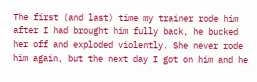The first (and last) time my trainer rode him after I had brought him fully back, he bucked her off and exploded violently. She never rode him again, but the next day I got on him and he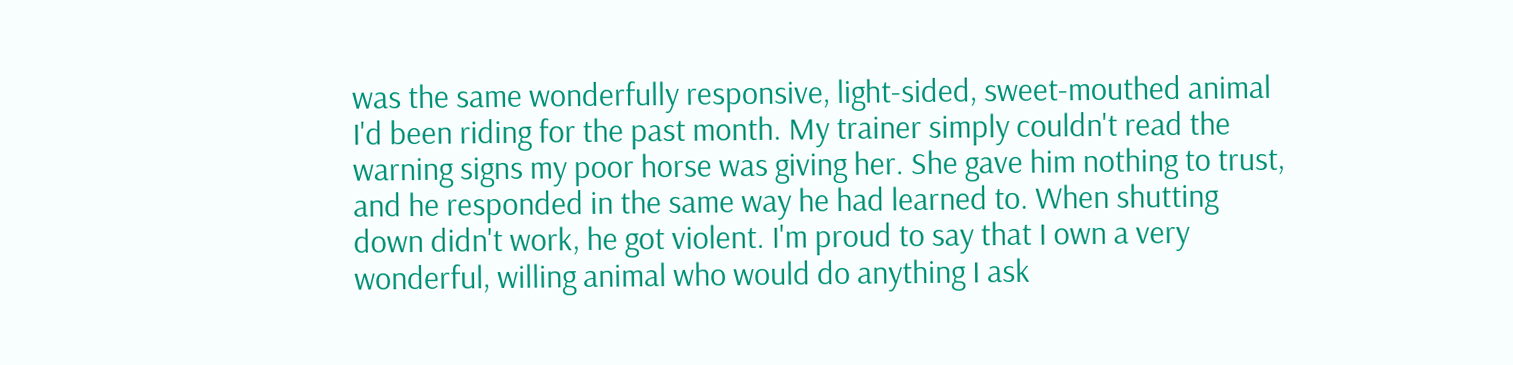was the same wonderfully responsive, light-sided, sweet-mouthed animal I'd been riding for the past month. My trainer simply couldn't read the warning signs my poor horse was giving her. She gave him nothing to trust, and he responded in the same way he had learned to. When shutting down didn't work, he got violent. I'm proud to say that I own a very wonderful, willing animal who would do anything I ask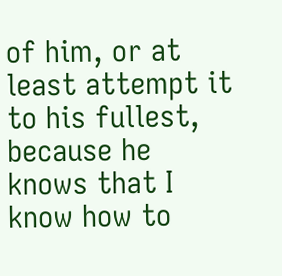of him, or at least attempt it to his fullest, because he knows that I know how to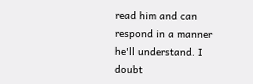read him and can respond in a manner he'll understand. I doubt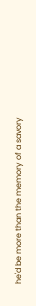he'd be more than the memory of a savory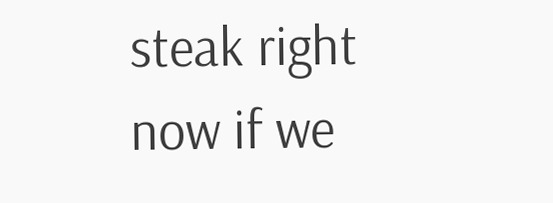steak right now if we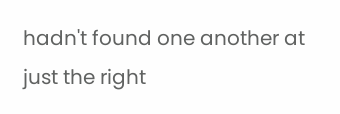hadn't found one another at just the right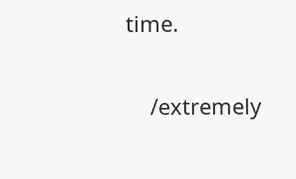time.

    /extremely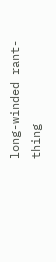long-winded rant-thing